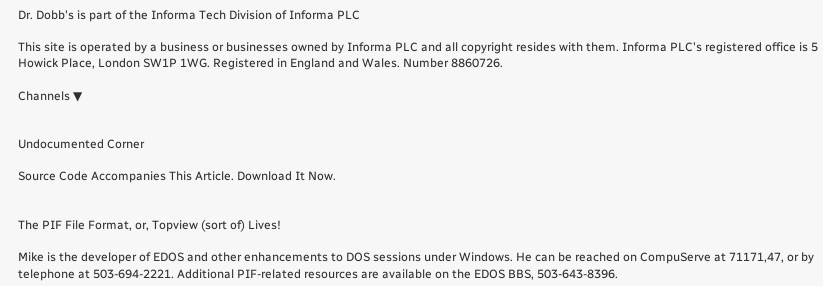Dr. Dobb's is part of the Informa Tech Division of Informa PLC

This site is operated by a business or businesses owned by Informa PLC and all copyright resides with them. Informa PLC's registered office is 5 Howick Place, London SW1P 1WG. Registered in England and Wales. Number 8860726.

Channels ▼


Undocumented Corner

Source Code Accompanies This Article. Download It Now.


The PIF File Format, or, Topview (sort of) Lives!

Mike is the developer of EDOS and other enhancements to DOS sessions under Windows. He can be reached on CompuServe at 71171,47, or by telephone at 503-694-2221. Additional PIF-related resources are available on the EDOS BBS, 503-643-8396.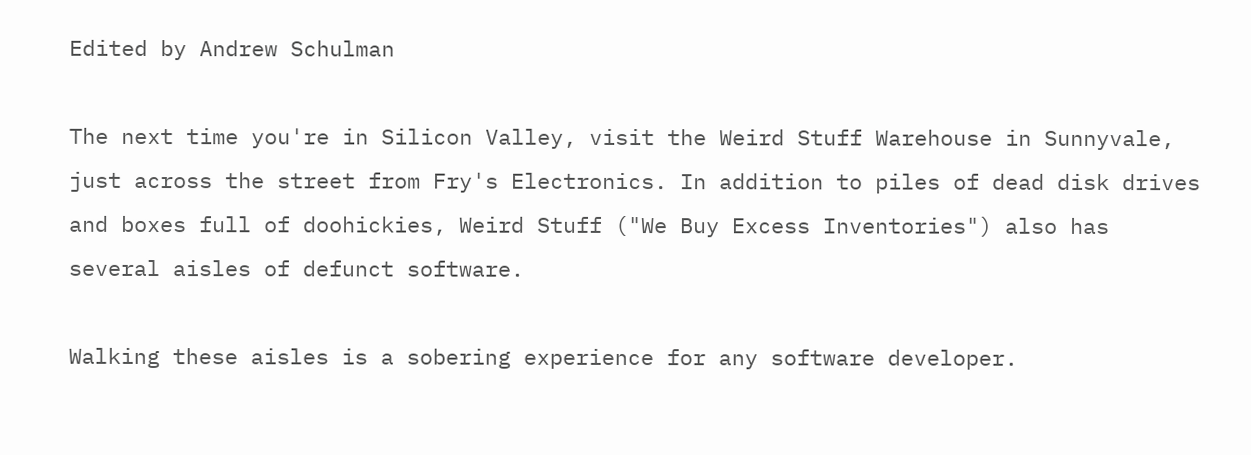Edited by Andrew Schulman

The next time you're in Silicon Valley, visit the Weird Stuff Warehouse in Sunnyvale, just across the street from Fry's Electronics. In addition to piles of dead disk drives and boxes full of doohickies, Weird Stuff ("We Buy Excess Inventories") also has several aisles of defunct software.

Walking these aisles is a sobering experience for any software developer.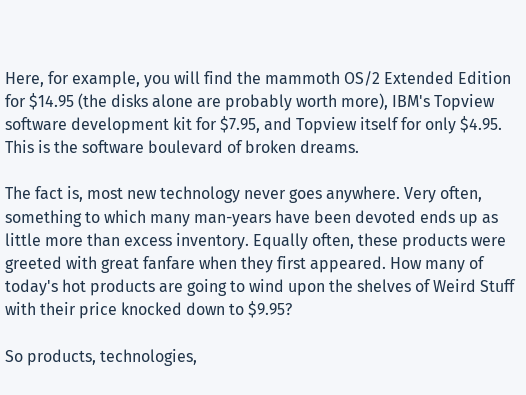Here, for example, you will find the mammoth OS/2 Extended Edition for $14.95 (the disks alone are probably worth more), IBM's Topview software development kit for $7.95, and Topview itself for only $4.95. This is the software boulevard of broken dreams.

The fact is, most new technology never goes anywhere. Very often, something to which many man-years have been devoted ends up as little more than excess inventory. Equally often, these products were greeted with great fanfare when they first appeared. How many of today's hot products are going to wind upon the shelves of Weird Stuff with their price knocked down to $9.95?

So products, technologies,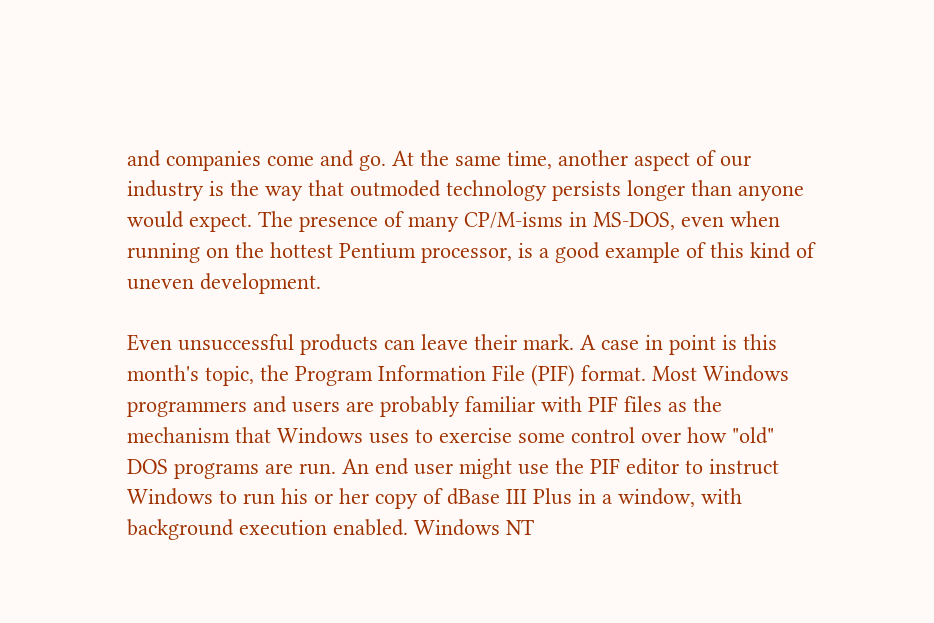and companies come and go. At the same time, another aspect of our industry is the way that outmoded technology persists longer than anyone would expect. The presence of many CP/M-isms in MS-DOS, even when running on the hottest Pentium processor, is a good example of this kind of uneven development.

Even unsuccessful products can leave their mark. A case in point is this month's topic, the Program Information File (PIF) format. Most Windows programmers and users are probably familiar with PIF files as the mechanism that Windows uses to exercise some control over how "old" DOS programs are run. An end user might use the PIF editor to instruct Windows to run his or her copy of dBase III Plus in a window, with background execution enabled. Windows NT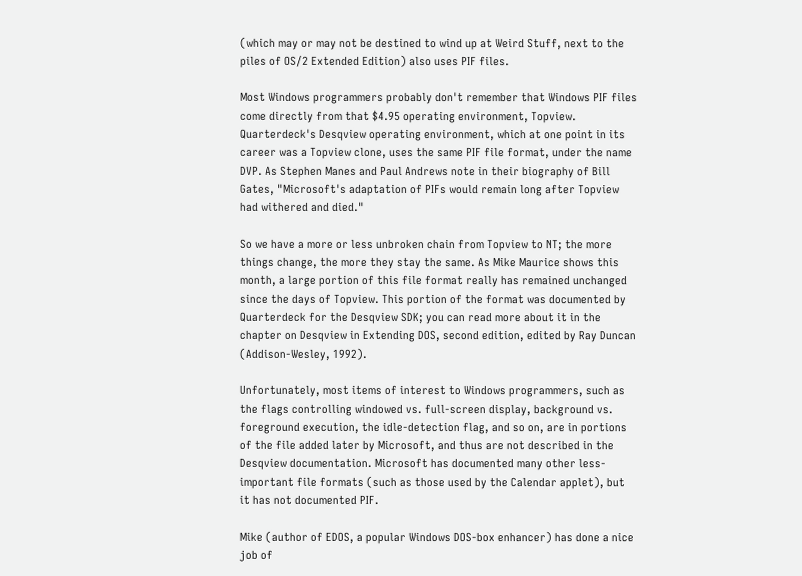(which may or may not be destined to wind up at Weird Stuff, next to the piles of OS/2 Extended Edition) also uses PIF files.

Most Windows programmers probably don't remember that Windows PIF files come directly from that $4.95 operating environment, Topview. Quarterdeck's Desqview operating environment, which at one point in its career was a Topview clone, uses the same PIF file format, under the name DVP. As Stephen Manes and Paul Andrews note in their biography of Bill Gates, "Microsoft's adaptation of PIFs would remain long after Topview had withered and died."

So we have a more or less unbroken chain from Topview to NT; the more things change, the more they stay the same. As Mike Maurice shows this month, a large portion of this file format really has remained unchanged since the days of Topview. This portion of the format was documented by Quarterdeck for the Desqview SDK; you can read more about it in the chapter on Desqview in Extending DOS, second edition, edited by Ray Duncan (Addison-Wesley, 1992).

Unfortunately, most items of interest to Windows programmers, such as the flags controlling windowed vs. full-screen display, background vs. foreground execution, the idle-detection flag, and so on, are in portions of the file added later by Microsoft, and thus are not described in the Desqview documentation. Microsoft has documented many other less-important file formats (such as those used by the Calendar applet), but it has not documented PIF.

Mike (author of EDOS, a popular Windows DOS-box enhancer) has done a nice job of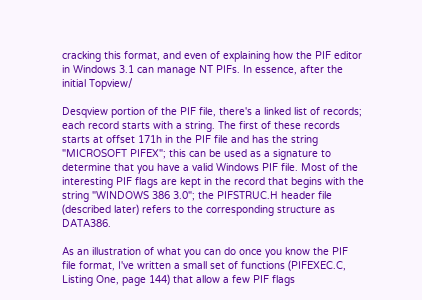cracking this format, and even of explaining how the PIF editor in Windows 3.1 can manage NT PIFs. In essence, after the initial Topview/

Desqview portion of the PIF file, there's a linked list of records; each record starts with a string. The first of these records starts at offset 171h in the PIF file and has the string "MICROSOFT PIFEX"; this can be used as a signature to determine that you have a valid Windows PIF file. Most of the interesting PIF flags are kept in the record that begins with the string "WINDOWS 386 3.0"; the PIFSTRUC.H header file (described later) refers to the corresponding structure as DATA386.

As an illustration of what you can do once you know the PIF file format, I've written a small set of functions (PIFEXEC.C, Listing One, page 144) that allow a few PIF flags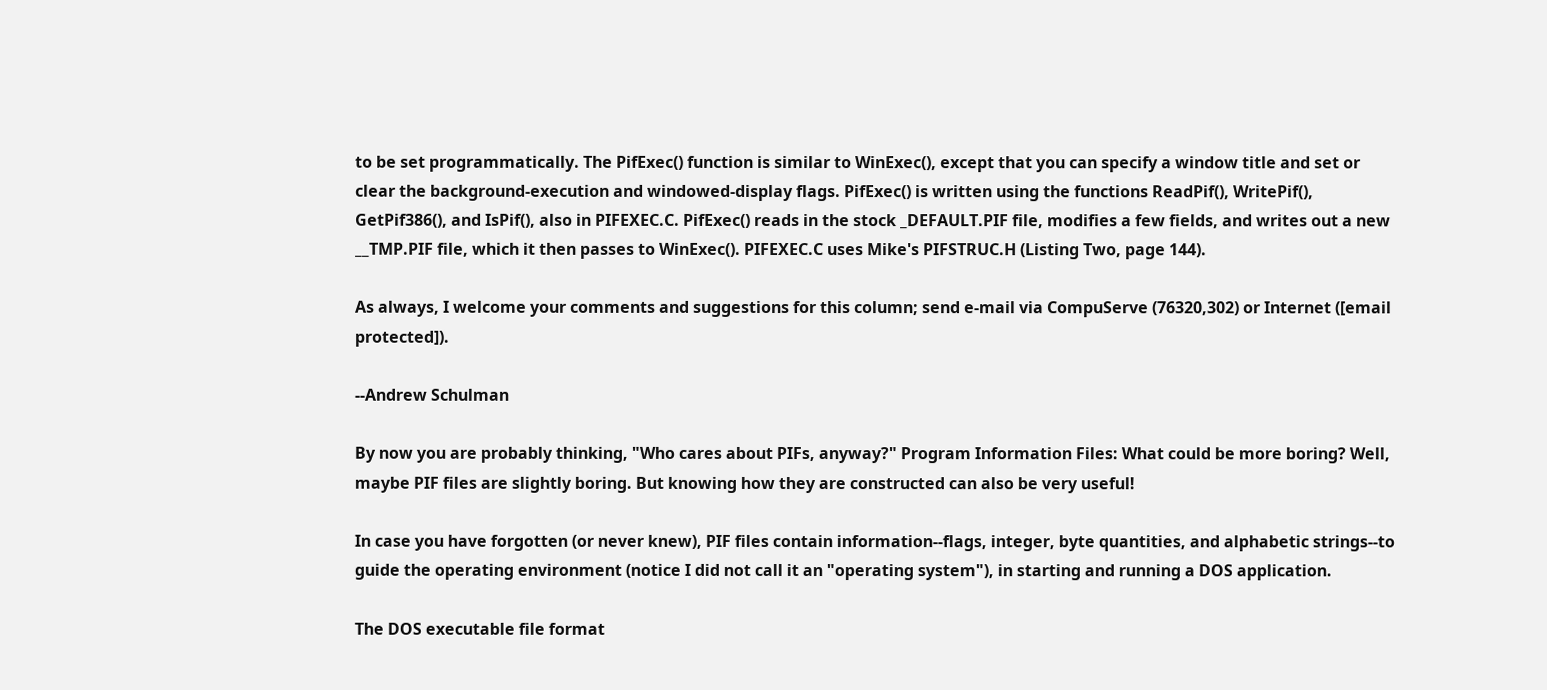to be set programmatically. The PifExec() function is similar to WinExec(), except that you can specify a window title and set or clear the background-execution and windowed-display flags. PifExec() is written using the functions ReadPif(), WritePif(), GetPif386(), and IsPif(), also in PIFEXEC.C. PifExec() reads in the stock _DEFAULT.PIF file, modifies a few fields, and writes out a new __TMP.PIF file, which it then passes to WinExec(). PIFEXEC.C uses Mike's PIFSTRUC.H (Listing Two, page 144).

As always, I welcome your comments and suggestions for this column; send e-mail via CompuServe (76320,302) or Internet ([email protected]).

--Andrew Schulman

By now you are probably thinking, "Who cares about PIFs, anyway?" Program Information Files: What could be more boring? Well, maybe PIF files are slightly boring. But knowing how they are constructed can also be very useful!

In case you have forgotten (or never knew), PIF files contain information--flags, integer, byte quantities, and alphabetic strings--to guide the operating environment (notice I did not call it an "operating system"), in starting and running a DOS application.

The DOS executable file format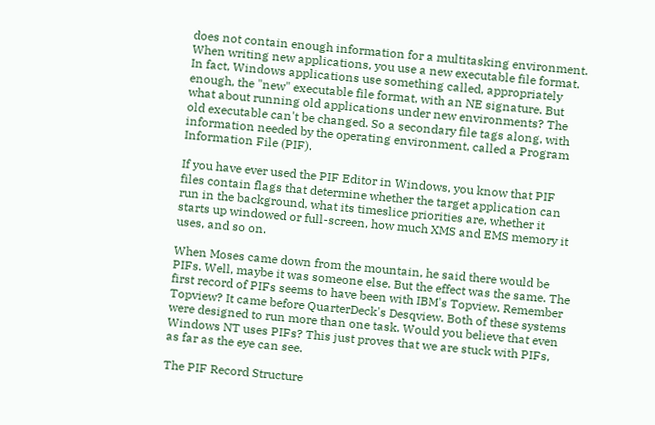does not contain enough information for a multitasking environment. When writing new applications, you use a new executable file format. In fact, Windows applications use something called, appropriately enough, the "new" executable file format, with an NE signature. But what about running old applications under new environments? The old executable can't be changed. So a secondary file tags along, with information needed by the operating environment, called a Program Information File (PIF).

If you have ever used the PIF Editor in Windows, you know that PIF files contain flags that determine whether the target application can run in the background, what its timeslice priorities are, whether it starts up windowed or full-screen, how much XMS and EMS memory it uses, and so on.

When Moses came down from the mountain, he said there would be PIFs. Well, maybe it was someone else. But the effect was the same. The first record of PIFs seems to have been with IBM's Topview. Remember Topview? It came before QuarterDeck's Desqview. Both of these systems were designed to run more than one task. Would you believe that even Windows NT uses PIFs? This just proves that we are stuck with PIFs, as far as the eye can see.

The PIF Record Structure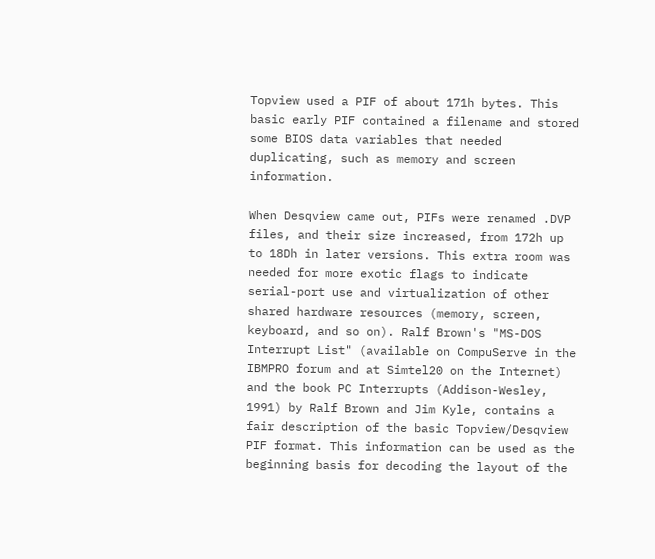Topview used a PIF of about 171h bytes. This basic early PIF contained a filename and stored some BIOS data variables that needed duplicating, such as memory and screen information.

When Desqview came out, PIFs were renamed .DVP files, and their size increased, from 172h up to 18Dh in later versions. This extra room was needed for more exotic flags to indicate serial-port use and virtualization of other shared hardware resources (memory, screen, keyboard, and so on). Ralf Brown's "MS-DOS Interrupt List" (available on CompuServe in the IBMPRO forum and at Simtel20 on the Internet) and the book PC Interrupts (Addison-Wesley, 1991) by Ralf Brown and Jim Kyle, contains a fair description of the basic Topview/Desqview PIF format. This information can be used as the beginning basis for decoding the layout of the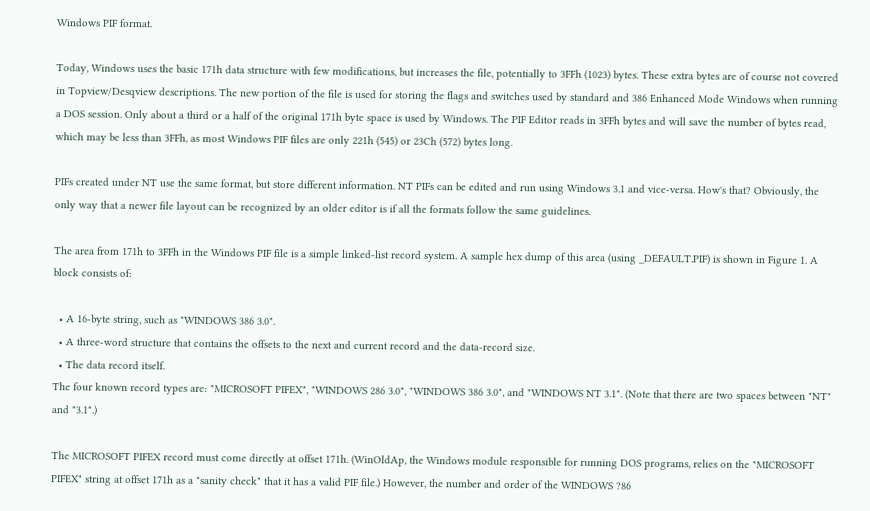Windows PIF format.

Today, Windows uses the basic 171h data structure with few modifications, but increases the file, potentially to 3FFh (1023) bytes. These extra bytes are of course not covered in Topview/Desqview descriptions. The new portion of the file is used for storing the flags and switches used by standard and 386 Enhanced Mode Windows when running a DOS session. Only about a third or a half of the original 171h byte space is used by Windows. The PIF Editor reads in 3FFh bytes and will save the number of bytes read, which may be less than 3FFh, as most Windows PIF files are only 221h (545) or 23Ch (572) bytes long.

PIFs created under NT use the same format, but store different information. NT PIFs can be edited and run using Windows 3.1 and vice-versa. How's that? Obviously, the only way that a newer file layout can be recognized by an older editor is if all the formats follow the same guidelines.

The area from 171h to 3FFh in the Windows PIF file is a simple linked-list record system. A sample hex dump of this area (using _DEFAULT.PIF) is shown in Figure 1. A block consists of:

  • A 16-byte string, such as "WINDOWS 386 3.0".
  • A three-word structure that contains the offsets to the next and current record and the data-record size.
  • The data record itself.
The four known record types are: "MICROSOFT PIFEX", "WINDOWS 286 3.0", "WINDOWS 386 3.0", and "WINDOWS NT 3.1". (Note that there are two spaces between "NT" and "3.1".)

The MICROSOFT PIFEX record must come directly at offset 171h. (WinOldAp, the Windows module responsible for running DOS programs, relies on the "MICROSOFT PIFEX" string at offset 171h as a "sanity check" that it has a valid PIF file.) However, the number and order of the WINDOWS ?86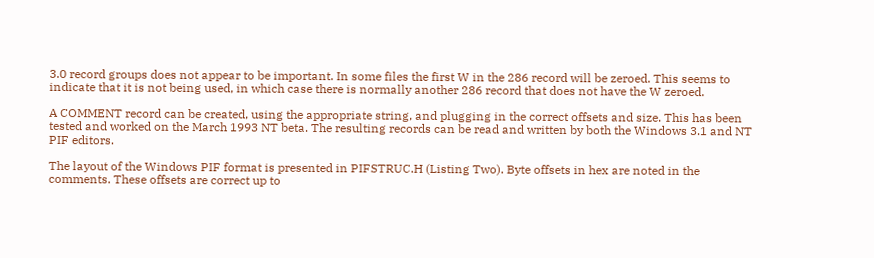3.0 record groups does not appear to be important. In some files the first W in the 286 record will be zeroed. This seems to indicate that it is not being used, in which case there is normally another 286 record that does not have the W zeroed.

A COMMENT record can be created, using the appropriate string, and plugging in the correct offsets and size. This has been tested and worked on the March 1993 NT beta. The resulting records can be read and written by both the Windows 3.1 and NT PIF editors.

The layout of the Windows PIF format is presented in PIFSTRUC.H (Listing Two). Byte offsets in hex are noted in the comments. These offsets are correct up to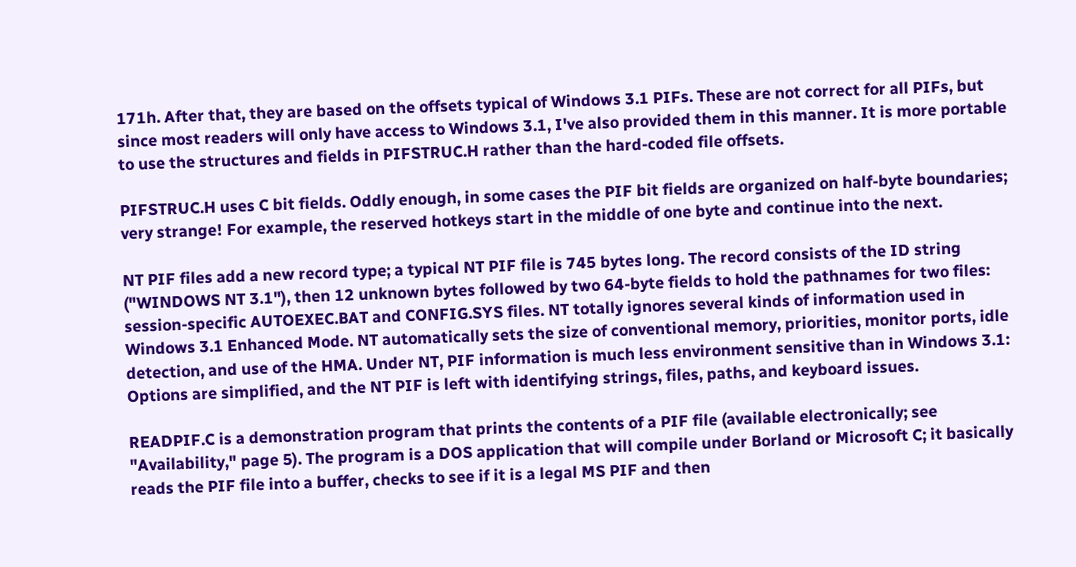171h. After that, they are based on the offsets typical of Windows 3.1 PIFs. These are not correct for all PIFs, but since most readers will only have access to Windows 3.1, I've also provided them in this manner. It is more portable to use the structures and fields in PIFSTRUC.H rather than the hard-coded file offsets.

PIFSTRUC.H uses C bit fields. Oddly enough, in some cases the PIF bit fields are organized on half-byte boundaries; very strange! For example, the reserved hotkeys start in the middle of one byte and continue into the next.

NT PIF files add a new record type; a typical NT PIF file is 745 bytes long. The record consists of the ID string ("WINDOWS NT 3.1"), then 12 unknown bytes followed by two 64-byte fields to hold the pathnames for two files: session-specific AUTOEXEC.BAT and CONFIG.SYS files. NT totally ignores several kinds of information used in Windows 3.1 Enhanced Mode. NT automatically sets the size of conventional memory, priorities, monitor ports, idle detection, and use of the HMA. Under NT, PIF information is much less environment sensitive than in Windows 3.1: Options are simplified, and the NT PIF is left with identifying strings, files, paths, and keyboard issues.

READPIF.C is a demonstration program that prints the contents of a PIF file (available electronically; see "Availability," page 5). The program is a DOS application that will compile under Borland or Microsoft C; it basically reads the PIF file into a buffer, checks to see if it is a legal MS PIF and then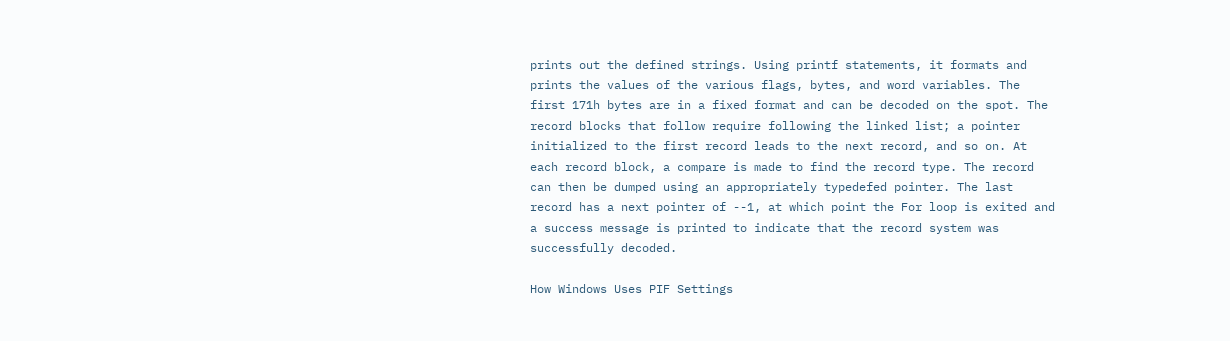prints out the defined strings. Using printf statements, it formats and prints the values of the various flags, bytes, and word variables. The first 171h bytes are in a fixed format and can be decoded on the spot. The record blocks that follow require following the linked list; a pointer initialized to the first record leads to the next record, and so on. At each record block, a compare is made to find the record type. The record can then be dumped using an appropriately typedefed pointer. The last record has a next pointer of --1, at which point the For loop is exited and a success message is printed to indicate that the record system was successfully decoded.

How Windows Uses PIF Settings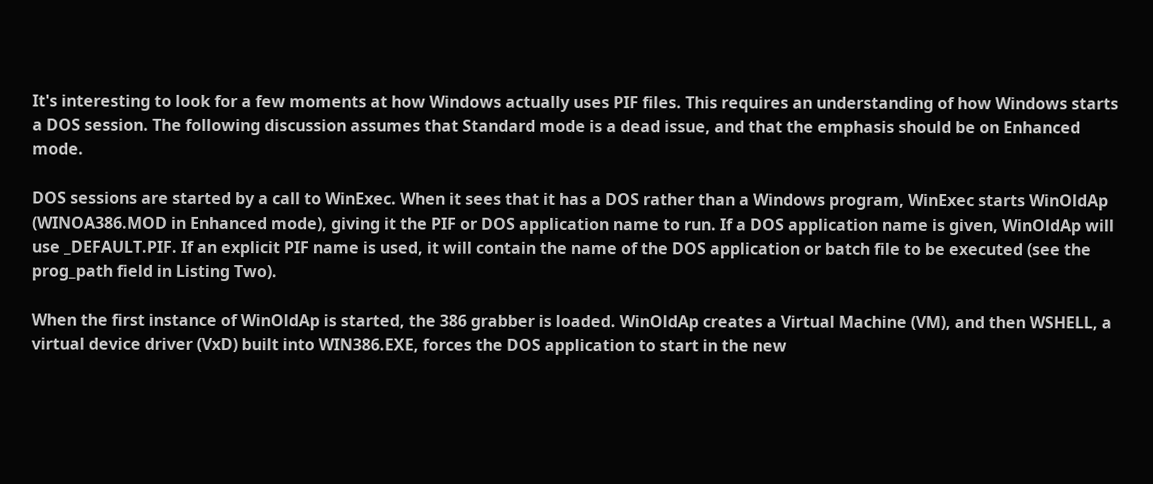It's interesting to look for a few moments at how Windows actually uses PIF files. This requires an understanding of how Windows starts a DOS session. The following discussion assumes that Standard mode is a dead issue, and that the emphasis should be on Enhanced mode.

DOS sessions are started by a call to WinExec. When it sees that it has a DOS rather than a Windows program, WinExec starts WinOldAp (WINOA386.MOD in Enhanced mode), giving it the PIF or DOS application name to run. If a DOS application name is given, WinOldAp will use _DEFAULT.PIF. If an explicit PIF name is used, it will contain the name of the DOS application or batch file to be executed (see the prog_path field in Listing Two).

When the first instance of WinOldAp is started, the 386 grabber is loaded. WinOldAp creates a Virtual Machine (VM), and then WSHELL, a virtual device driver (VxD) built into WIN386.EXE, forces the DOS application to start in the new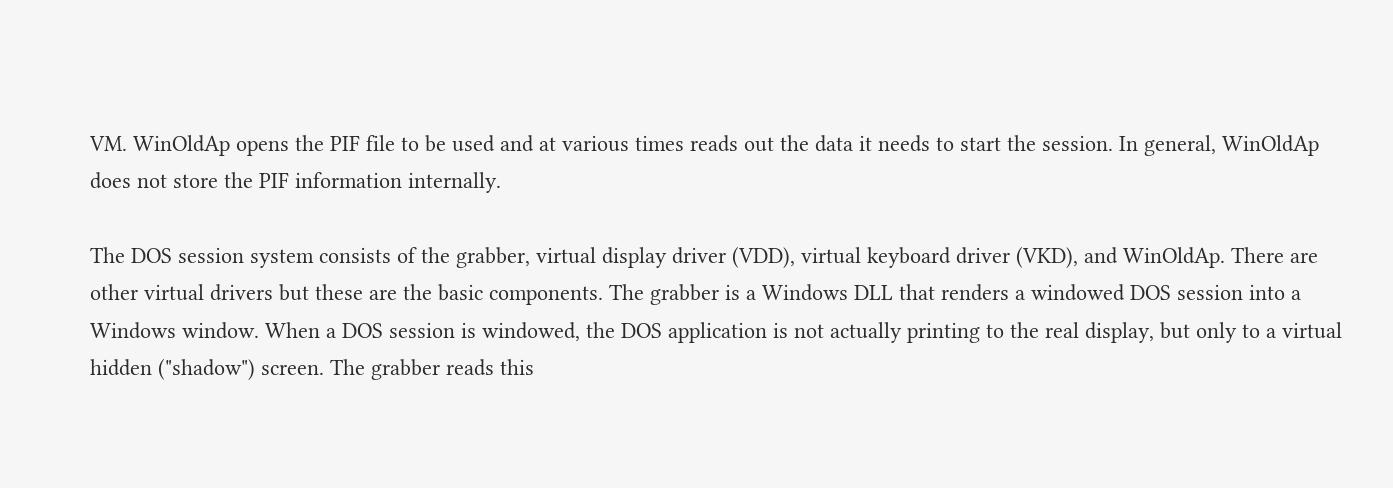VM. WinOldAp opens the PIF file to be used and at various times reads out the data it needs to start the session. In general, WinOldAp does not store the PIF information internally.

The DOS session system consists of the grabber, virtual display driver (VDD), virtual keyboard driver (VKD), and WinOldAp. There are other virtual drivers but these are the basic components. The grabber is a Windows DLL that renders a windowed DOS session into a Windows window. When a DOS session is windowed, the DOS application is not actually printing to the real display, but only to a virtual hidden ("shadow") screen. The grabber reads this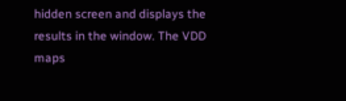hidden screen and displays the results in the window. The VDD maps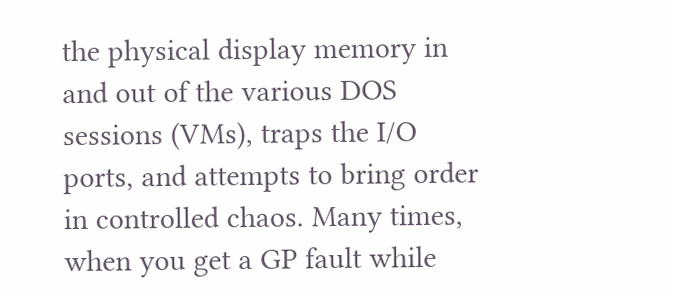the physical display memory in and out of the various DOS sessions (VMs), traps the I/O ports, and attempts to bring order in controlled chaos. Many times, when you get a GP fault while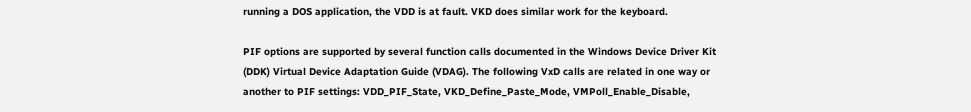running a DOS application, the VDD is at fault. VKD does similar work for the keyboard.

PIF options are supported by several function calls documented in the Windows Device Driver Kit (DDK) Virtual Device Adaptation Guide (VDAG). The following VxD calls are related in one way or another to PIF settings: VDD_PIF_State, VKD_Define_Paste_Mode, VMPoll_Enable_Disable,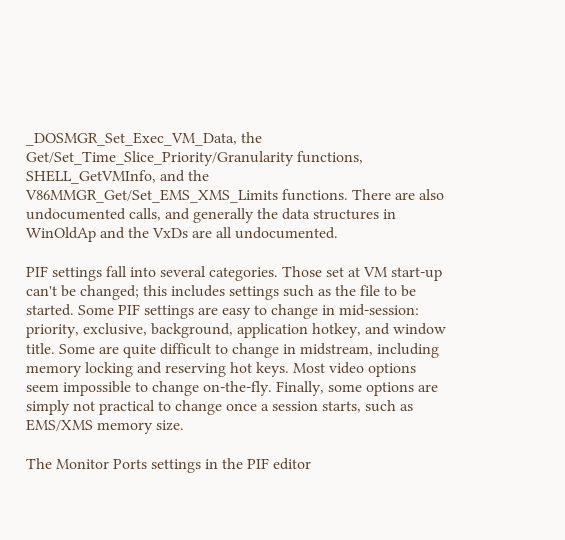_DOSMGR_Set_Exec_VM_Data, the Get/Set_Time_Slice_Priority/Granularity functions, SHELL_GetVMInfo, and the V86MMGR_Get/Set_EMS_XMS_Limits functions. There are also undocumented calls, and generally the data structures in WinOldAp and the VxDs are all undocumented.

PIF settings fall into several categories. Those set at VM start-up can't be changed; this includes settings such as the file to be started. Some PIF settings are easy to change in mid-session: priority, exclusive, background, application hotkey, and window title. Some are quite difficult to change in midstream, including memory locking and reserving hot keys. Most video options seem impossible to change on-the-fly. Finally, some options are simply not practical to change once a session starts, such as EMS/XMS memory size.

The Monitor Ports settings in the PIF editor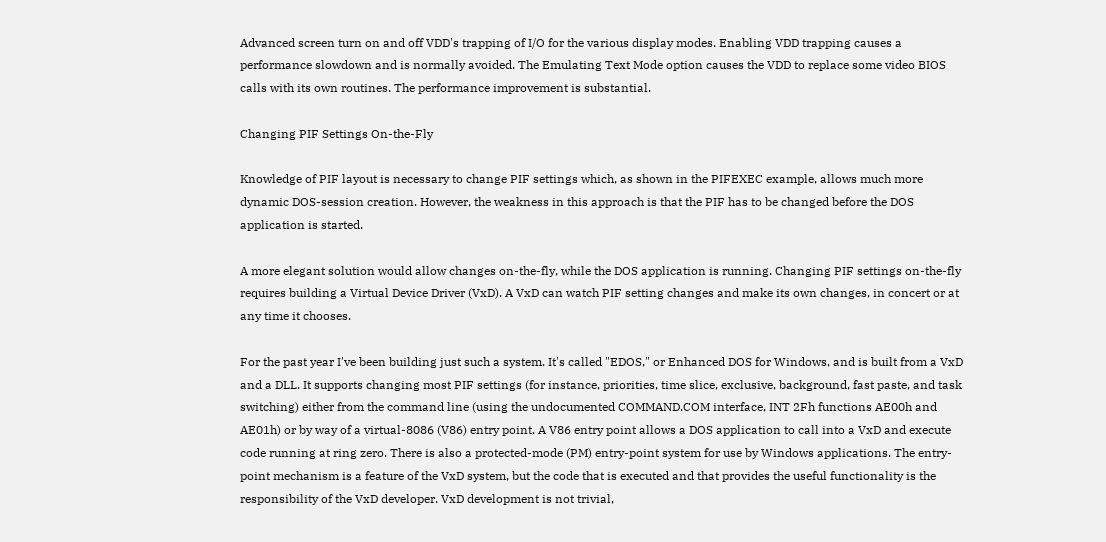Advanced screen turn on and off VDD's trapping of I/O for the various display modes. Enabling VDD trapping causes a performance slowdown and is normally avoided. The Emulating Text Mode option causes the VDD to replace some video BIOS calls with its own routines. The performance improvement is substantial.

Changing PIF Settings On-the-Fly

Knowledge of PIF layout is necessary to change PIF settings which, as shown in the PIFEXEC example, allows much more dynamic DOS-session creation. However, the weakness in this approach is that the PIF has to be changed before the DOS application is started.

A more elegant solution would allow changes on-the-fly, while the DOS application is running. Changing PIF settings on-the-fly requires building a Virtual Device Driver (VxD). A VxD can watch PIF setting changes and make its own changes, in concert or at any time it chooses.

For the past year I've been building just such a system. It's called "EDOS," or Enhanced DOS for Windows, and is built from a VxD and a DLL. It supports changing most PIF settings (for instance, priorities, time slice, exclusive, background, fast paste, and task switching) either from the command line (using the undocumented COMMAND.COM interface, INT 2Fh functions AE00h and AE01h) or by way of a virtual-8086 (V86) entry point. A V86 entry point allows a DOS application to call into a VxD and execute code running at ring zero. There is also a protected-mode (PM) entry-point system for use by Windows applications. The entry-point mechanism is a feature of the VxD system, but the code that is executed and that provides the useful functionality is the responsibility of the VxD developer. VxD development is not trivial,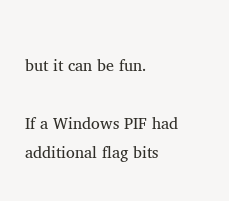but it can be fun.

If a Windows PIF had additional flag bits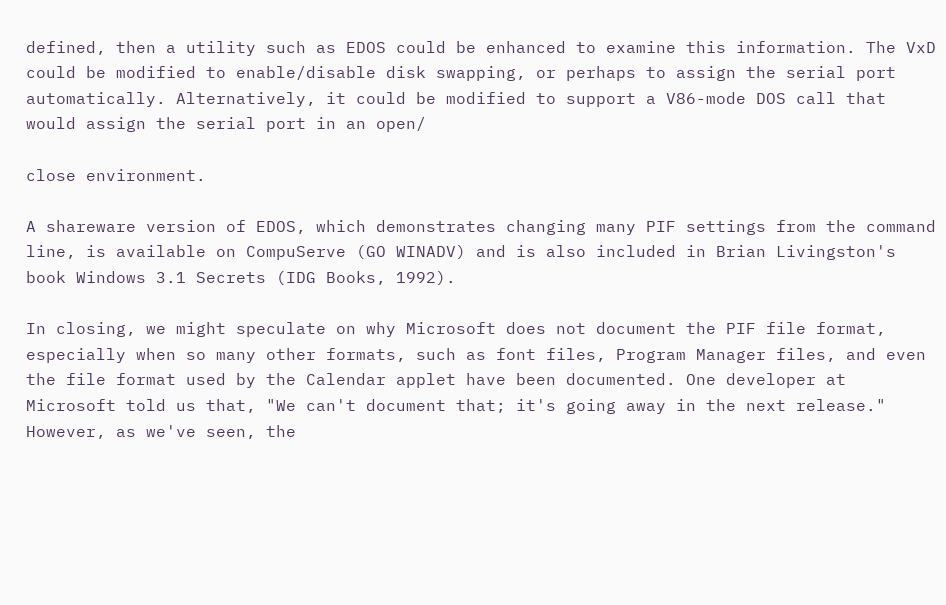defined, then a utility such as EDOS could be enhanced to examine this information. The VxD could be modified to enable/disable disk swapping, or perhaps to assign the serial port automatically. Alternatively, it could be modified to support a V86-mode DOS call that would assign the serial port in an open/

close environment.

A shareware version of EDOS, which demonstrates changing many PIF settings from the command line, is available on CompuServe (GO WINADV) and is also included in Brian Livingston's book Windows 3.1 Secrets (IDG Books, 1992).

In closing, we might speculate on why Microsoft does not document the PIF file format, especially when so many other formats, such as font files, Program Manager files, and even the file format used by the Calendar applet have been documented. One developer at Microsoft told us that, "We can't document that; it's going away in the next release." However, as we've seen, the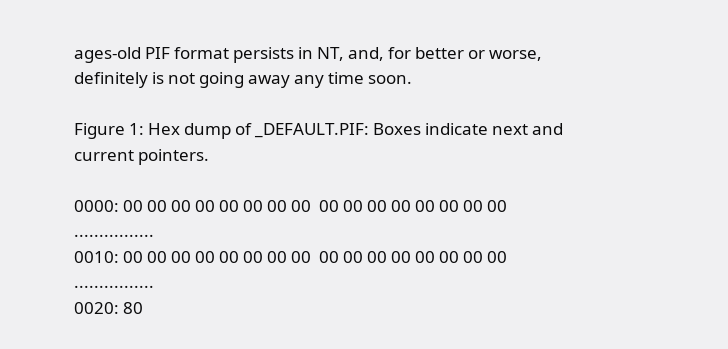ages-old PIF format persists in NT, and, for better or worse, definitely is not going away any time soon.

Figure 1: Hex dump of _DEFAULT.PIF: Boxes indicate next and current pointers.

0000: 00 00 00 00 00 00 00 00  00 00 00 00 00 00 00 00 ................
0010: 00 00 00 00 00 00 00 00  00 00 00 00 00 00 00 00 ................
0020: 80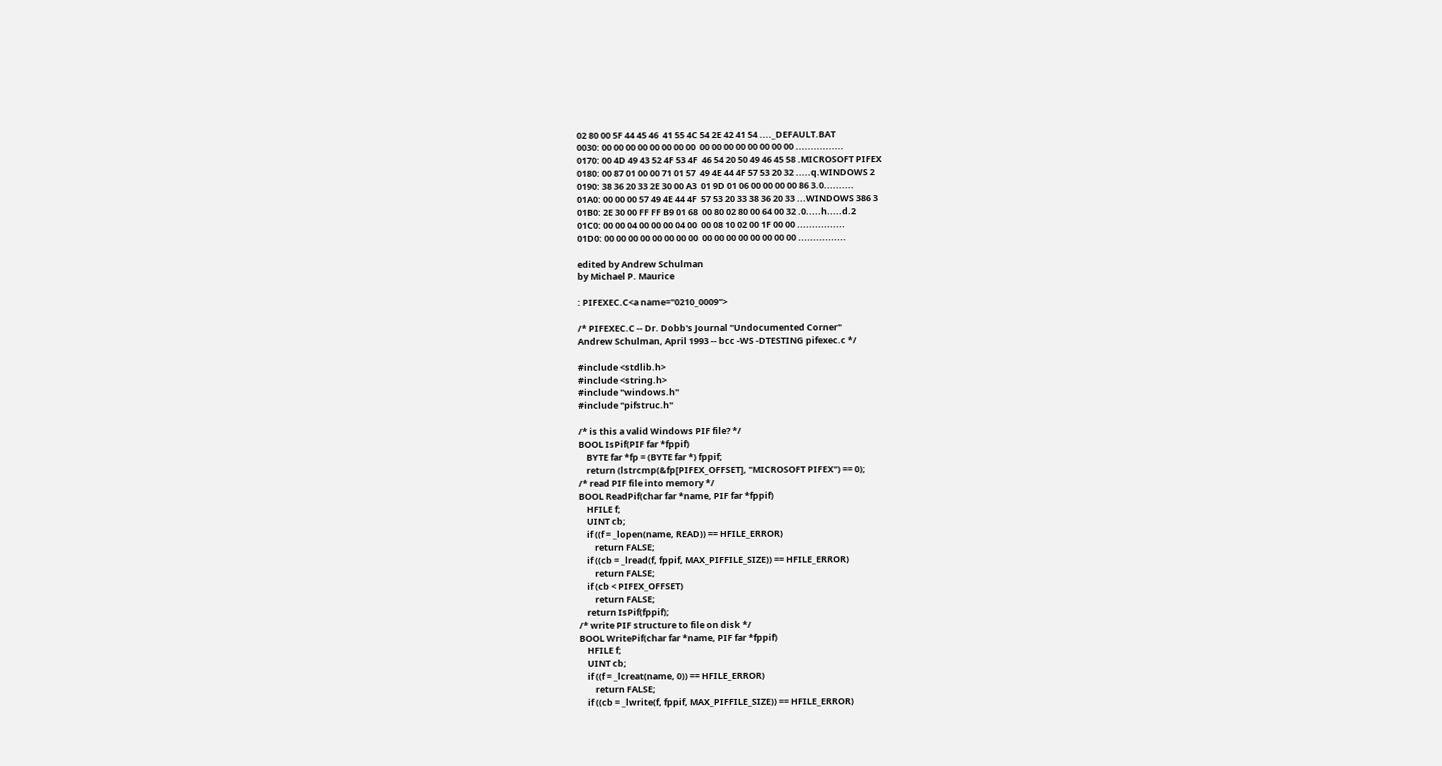02 80 00 5F 44 45 46  41 55 4C 54 2E 42 41 54 ...._DEFAULT.BAT
0030: 00 00 00 00 00 00 00 00  00 00 00 00 00 00 00 00 ................
0170: 00 4D 49 43 52 4F 53 4F  46 54 20 50 49 46 45 58 .MICROSOFT PIFEX
0180: 00 87 01 00 00 71 01 57  49 4E 44 4F 57 53 20 32 .....q.WINDOWS 2
0190: 38 36 20 33 2E 30 00 A3  01 9D 01 06 00 00 00 00 86 3.0..........
01A0: 00 00 00 57 49 4E 44 4F  57 53 20 33 38 36 20 33 ...WINDOWS 386 3
01B0: 2E 30 00 FF FF B9 01 68  00 80 02 80 00 64 00 32 .0.....h.....d.2
01C0: 00 00 04 00 00 00 04 00  00 08 10 02 00 1F 00 00 ................
01D0: 00 00 00 00 00 00 00 00  00 00 00 00 00 00 00 00 ................

edited by Andrew Schulman
by Michael P. Maurice

: PIFEXEC.C<a name="0210_0009">

/* PIFEXEC.C -- Dr. Dobb's Journal "Undocumented Corner"
Andrew Schulman, April 1993 -- bcc -WS -DTESTING pifexec.c */

#include <stdlib.h>
#include <string.h>
#include "windows.h"
#include "pifstruc.h"

/* is this a valid Windows PIF file? */
BOOL IsPif(PIF far *fppif)
    BYTE far *fp = (BYTE far *) fppif;
    return (lstrcmp(&fp[PIFEX_OFFSET], "MICROSOFT PIFEX") == 0);
/* read PIF file into memory */
BOOL ReadPif(char far *name, PIF far *fppif)
    HFILE f;
    UINT cb;
    if ((f = _lopen(name, READ)) == HFILE_ERROR)
        return FALSE;
    if ((cb = _lread(f, fppif, MAX_PIFFILE_SIZE)) == HFILE_ERROR)
        return FALSE;
    if (cb < PIFEX_OFFSET)
        return FALSE;
    return IsPif(fppif);
/* write PIF structure to file on disk */
BOOL WritePif(char far *name, PIF far *fppif)
    HFILE f;
    UINT cb;
    if ((f = _lcreat(name, 0)) == HFILE_ERROR)
        return FALSE;
    if ((cb = _lwrite(f, fppif, MAX_PIFFILE_SIZE)) == HFILE_ERROR)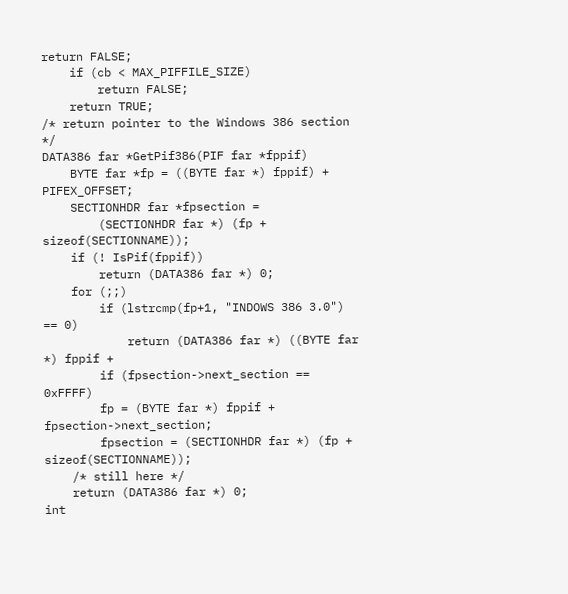return FALSE;
    if (cb < MAX_PIFFILE_SIZE)
        return FALSE;
    return TRUE;
/* return pointer to the Windows 386 section */
DATA386 far *GetPif386(PIF far *fppif)
    BYTE far *fp = ((BYTE far *) fppif) + PIFEX_OFFSET;
    SECTIONHDR far *fpsection =
        (SECTIONHDR far *) (fp + sizeof(SECTIONNAME));
    if (! IsPif(fppif))
        return (DATA386 far *) 0;
    for (;;)
        if (lstrcmp(fp+1, "INDOWS 386 3.0") == 0)
            return (DATA386 far *) ((BYTE far *) fppif +
        if (fpsection->next_section == 0xFFFF)
        fp = (BYTE far *) fppif + fpsection->next_section;
        fpsection = (SECTIONHDR far *) (fp + sizeof(SECTIONNAME));
    /* still here */
    return (DATA386 far *) 0;
int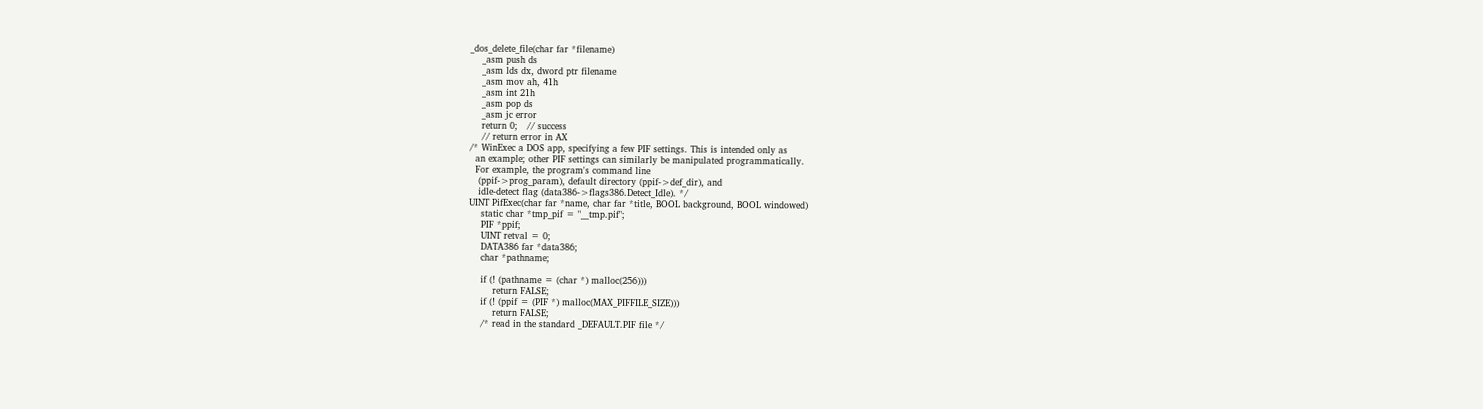_dos_delete_file(char far *filename)
    _asm push ds
    _asm lds dx, dword ptr filename
    _asm mov ah, 41h
    _asm int 21h
    _asm pop ds
    _asm jc error
    return 0;   // success
    // return error in AX
/* WinExec a DOS app, specifying a few PIF settings. This is intended only as
  an example; other PIF settings can similarly be manipulated programmatically.
  For example, the program's command line
   (ppif->prog_param), default directory (ppif->def_dir), and
   idle-detect flag (data386->flags386.Detect_Idle). */
UINT PifExec(char far *name, char far *title, BOOL background, BOOL windowed)
    static char *tmp_pif = "__tmp.pif";
    PIF *ppif;
    UINT retval = 0;
    DATA386 far *data386;
    char *pathname;

    if (! (pathname = (char *) malloc(256)))
        return FALSE;
    if (! (ppif = (PIF *) malloc(MAX_PIFFILE_SIZE)))
        return FALSE;
    /* read in the standard _DEFAULT.PIF file */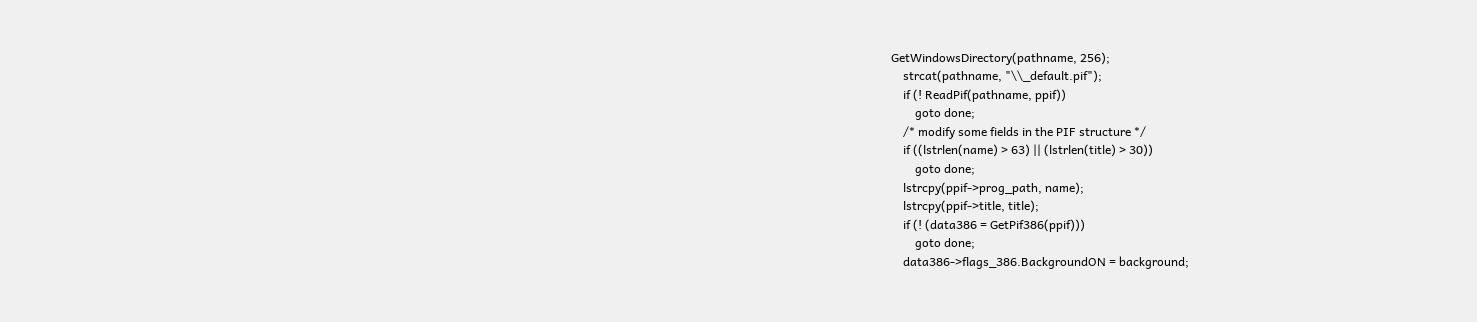GetWindowsDirectory(pathname, 256);
    strcat(pathname, "\\_default.pif");
    if (! ReadPif(pathname, ppif))
        goto done;
    /* modify some fields in the PIF structure */
    if ((lstrlen(name) > 63) || (lstrlen(title) > 30))
        goto done;
    lstrcpy(ppif->prog_path, name);
    lstrcpy(ppif->title, title);
    if (! (data386 = GetPif386(ppif)))
        goto done;
    data386->flags_386.BackgroundON = background;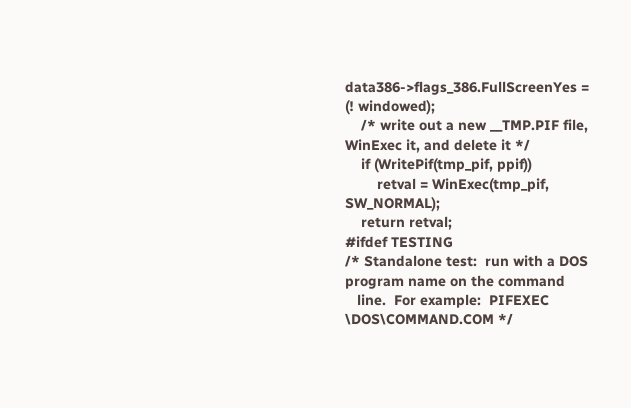data386->flags_386.FullScreenYes = (! windowed);
    /* write out a new __TMP.PIF file, WinExec it, and delete it */
    if (WritePif(tmp_pif, ppif))
        retval = WinExec(tmp_pif, SW_NORMAL);
    return retval;
#ifdef TESTING
/* Standalone test:  run with a DOS program name on the command
   line.  For example:  PIFEXEC \DOS\COMMAND.COM */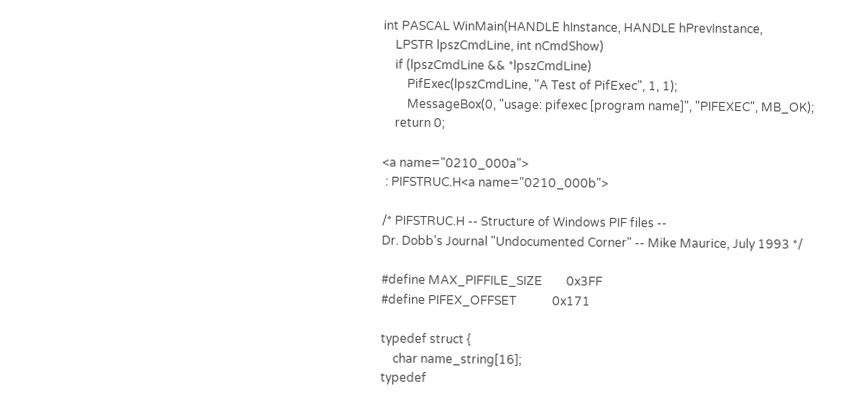int PASCAL WinMain(HANDLE hInstance, HANDLE hPrevInstance,
    LPSTR lpszCmdLine, int nCmdShow)
    if (lpszCmdLine && *lpszCmdLine)
        PifExec(lpszCmdLine, "A Test of PifExec", 1, 1);
        MessageBox(0, "usage: pifexec [program name]", "PIFEXEC", MB_OK);
    return 0;

<a name="0210_000a">
 : PIFSTRUC.H<a name="0210_000b">

/* PIFSTRUC.H -- Structure of Windows PIF files --
Dr. Dobb's Journal "Undocumented Corner" -- Mike Maurice, July 1993 */

#define MAX_PIFFILE_SIZE        0x3FF
#define PIFEX_OFFSET            0x171

typedef struct {
    char name_string[16];
typedef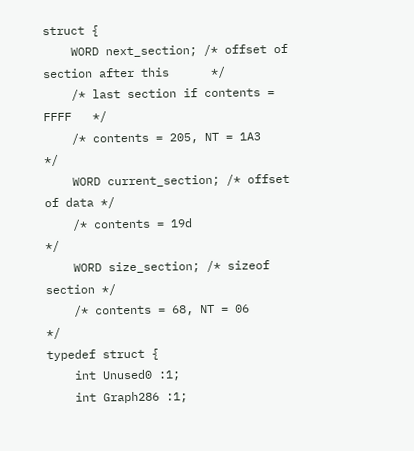struct {
    WORD next_section; /* offset of section after this      */
    /* last section if contents = FFFF   */
    /* contents = 205, NT = 1A3          */
    WORD current_section; /* offset of data */
    /* contents = 19d                    */
    WORD size_section; /* sizeof section */
    /* contents = 68, NT = 06            */
typedef struct {
    int Unused0 :1;
    int Graph286 :1;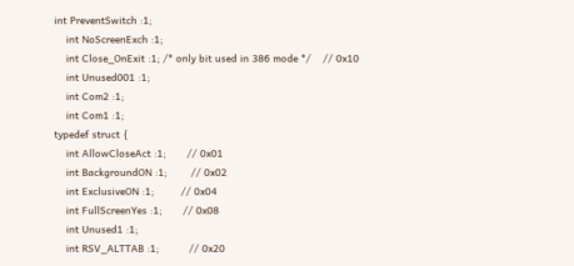int PreventSwitch :1;
    int NoScreenExch :1;
    int Close_OnExit :1; /* only bit used in 386 mode */    // 0x10
    int Unused001 :1;
    int Com2 :1;
    int Com1 :1;
typedef struct {
    int AllowCloseAct :1;       // 0x01
    int BackgroundON :1;        // 0x02
    int ExclusiveON :1;         // 0x04
    int FullScreenYes :1;       // 0x08
    int Unused1 :1;
    int RSV_ALTTAB :1;          // 0x20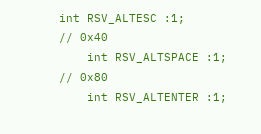int RSV_ALTESC :1;          // 0x40
    int RSV_ALTSPACE :1;        // 0x80
    int RSV_ALTENTER :1;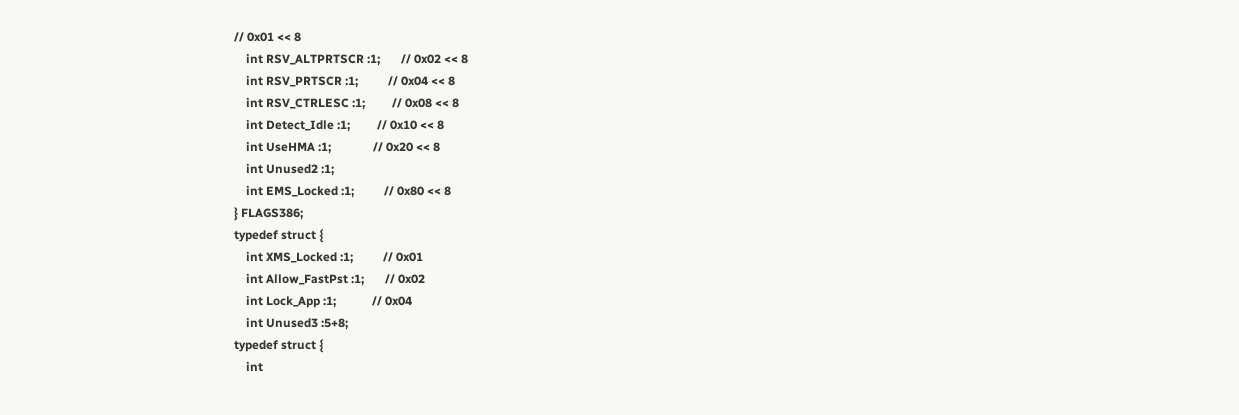// 0x01 << 8
    int RSV_ALTPRTSCR :1;       // 0x02 << 8
    int RSV_PRTSCR :1;          // 0x04 << 8
    int RSV_CTRLESC :1;         // 0x08 << 8
    int Detect_Idle :1;         // 0x10 << 8
    int UseHMA :1;              // 0x20 << 8
    int Unused2 :1;
    int EMS_Locked :1;          // 0x80 << 8
} FLAGS386;
typedef struct {
    int XMS_Locked :1;          // 0x01
    int Allow_FastPst :1;       // 0x02
    int Lock_App :1;            // 0x04
    int Unused3 :5+8;
typedef struct {
    int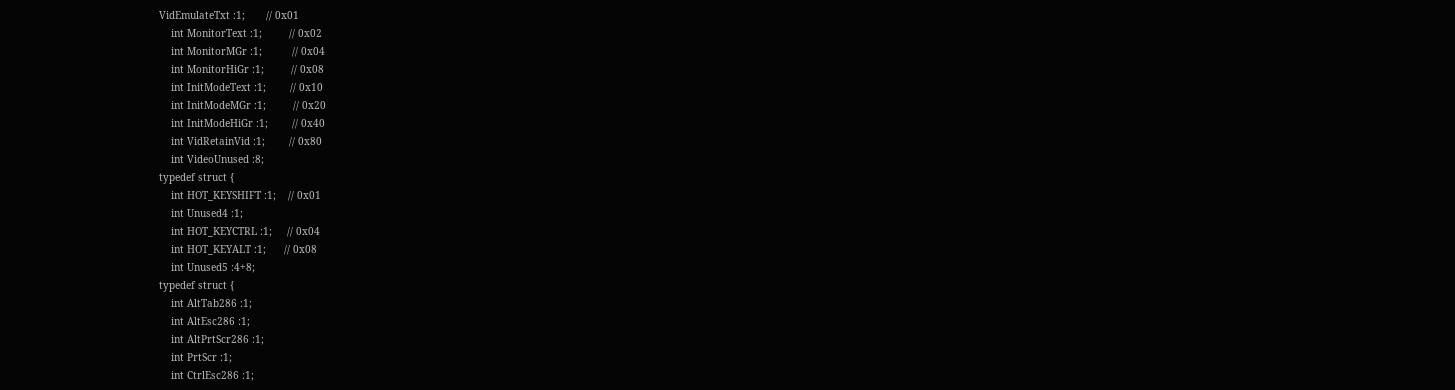VidEmulateTxt :1;       // 0x01
    int MonitorText :1;         // 0x02
    int MonitorMGr :1;          // 0x04
    int MonitorHiGr :1;         // 0x08
    int InitModeText :1;        // 0x10
    int InitModeMGr :1;         // 0x20
    int InitModeHiGr :1;        // 0x40
    int VidRetainVid :1;        // 0x80
    int VideoUnused :8;
typedef struct {
    int HOT_KEYSHIFT :1;    // 0x01
    int Unused4 :1;
    int HOT_KEYCTRL :1;     // 0x04
    int HOT_KEYALT :1;      // 0x08
    int Unused5 :4+8;
typedef struct {
    int AltTab286 :1;
    int AltEsc286 :1;
    int AltPrtScr286 :1;
    int PrtScr :1;
    int CtrlEsc286 :1;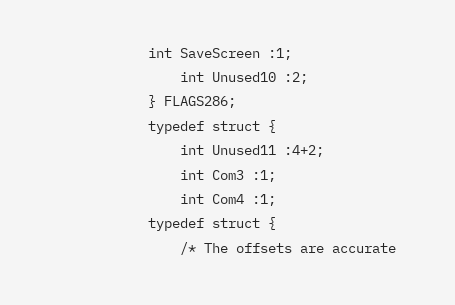int SaveScreen :1;
    int Unused10 :2;
} FLAGS286;
typedef struct {
    int Unused11 :4+2;
    int Com3 :1;
    int Com4 :1;
typedef struct {
    /* The offsets are accurate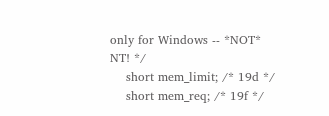only for Windows -- *NOT* NT! */
    short mem_limit; /* 19d */
    short mem_req; /* 19f */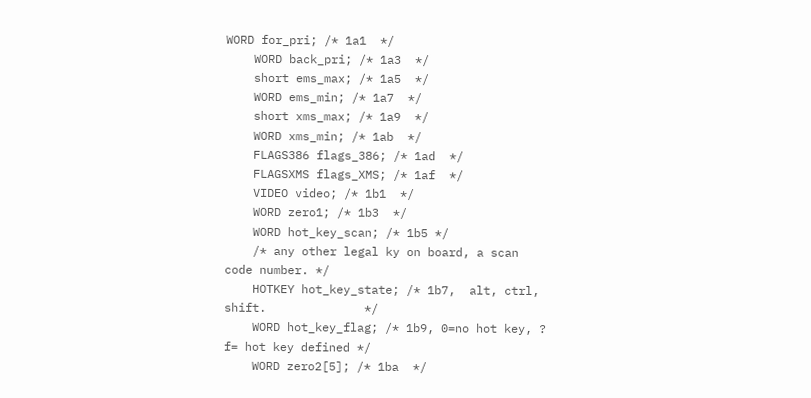WORD for_pri; /* 1a1  */
    WORD back_pri; /* 1a3  */
    short ems_max; /* 1a5  */
    WORD ems_min; /* 1a7  */
    short xms_max; /* 1a9  */
    WORD xms_min; /* 1ab  */
    FLAGS386 flags_386; /* 1ad  */
    FLAGSXMS flags_XMS; /* 1af  */
    VIDEO video; /* 1b1  */
    WORD zero1; /* 1b3  */
    WORD hot_key_scan; /* 1b5 */
    /* any other legal ky on board, a scan code number. */
    HOTKEY hot_key_state; /* 1b7,  alt, ctrl, shift.              */
    WORD hot_key_flag; /* 1b9, 0=no hot key, ? f= hot key defined */
    WORD zero2[5]; /* 1ba  */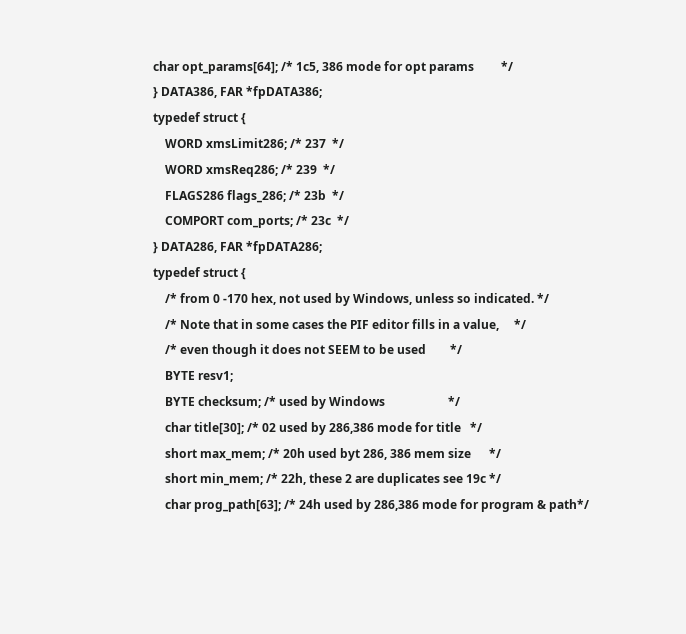char opt_params[64]; /* 1c5, 386 mode for opt params         */
} DATA386, FAR *fpDATA386;
typedef struct {
    WORD xmsLimit286; /* 237  */
    WORD xmsReq286; /* 239  */
    FLAGS286 flags_286; /* 23b  */
    COMPORT com_ports; /* 23c  */
} DATA286, FAR *fpDATA286;
typedef struct {
    /* from 0 -170 hex, not used by Windows, unless so indicated. */
    /* Note that in some cases the PIF editor fills in a value,     */
    /* even though it does not SEEM to be used        */
    BYTE resv1;
    BYTE checksum; /* used by Windows                     */
    char title[30]; /* 02 used by 286,386 mode for title   */
    short max_mem; /* 20h used byt 286, 386 mem size      */
    short min_mem; /* 22h, these 2 are duplicates see 19c */
    char prog_path[63]; /* 24h used by 286,386 mode for program & path*/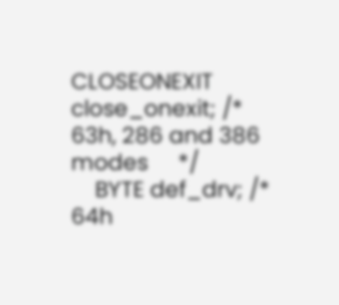CLOSEONEXIT close_onexit; /* 63h, 286 and 386 modes     */
    BYTE def_drv; /* 64h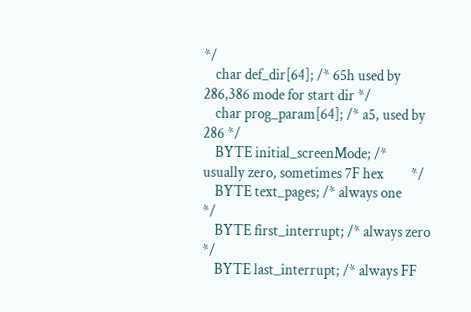*/
    char def_dir[64]; /* 65h used by 286,386 mode for start dir */
    char prog_param[64]; /* a5, used by 286 */
    BYTE initial_screenMode; /* usually zero, sometimes 7F hex         */
    BYTE text_pages; /* always one                             */
    BYTE first_interrupt; /* always zero                            */
    BYTE last_interrupt; /* always FF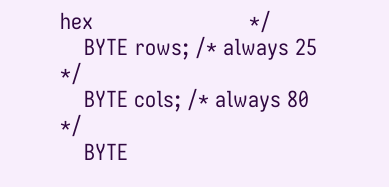hex                          */
    BYTE rows; /* always 25                              */
    BYTE cols; /* always 80                              */
    BYTE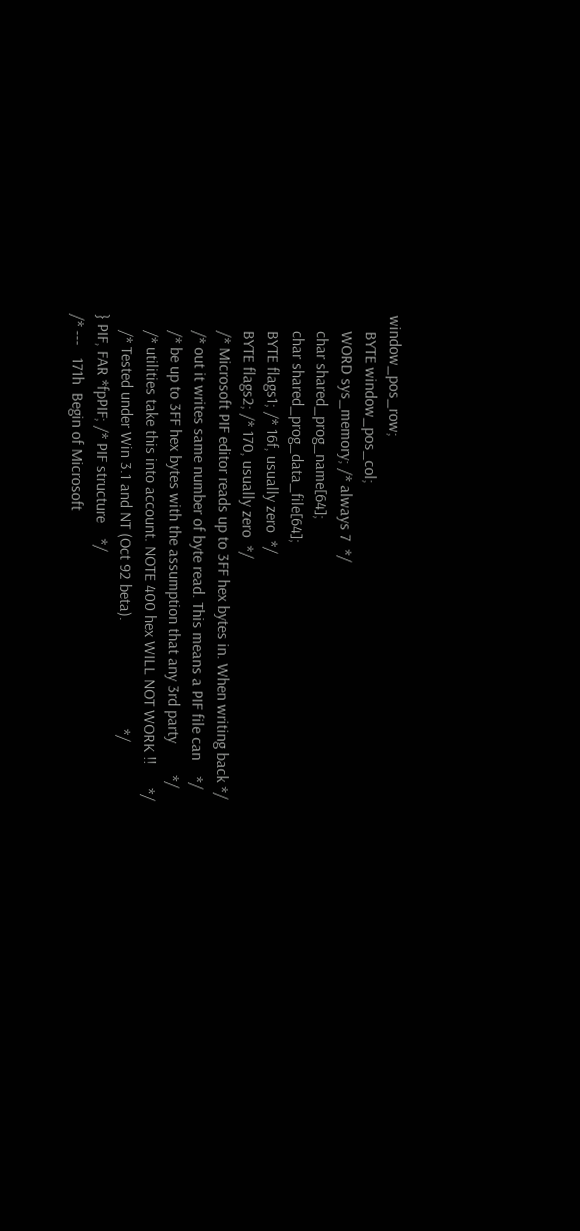window_pos_row;
    BYTE window_pos_col;
    WORD sys_memory; /* always 7  */
    char shared_prog_name[64];
    char shared_prog_data_file[64];
    BYTE flags1; /* 16f, usually zero  */
    BYTE flags2; /* 170, usually zero  */
    /* Microsoft PIF editor reads up to 3FF hex bytes in. When writing back */
    /* out it writes same number of byte read. This means a PIF file can    */
    /* be up to 3FF hex bytes with the assumption that any 3rd party        */
    /* utilities take this into account. NOTE 400 hex WILL NOT WORK !!      */
    /* Tested under Win 3.1 and NT (Oct 92 beta).                           */
} PIF, FAR *fpPIF; /* PIF structure    */
/* ---   171h  Begin of Microsoft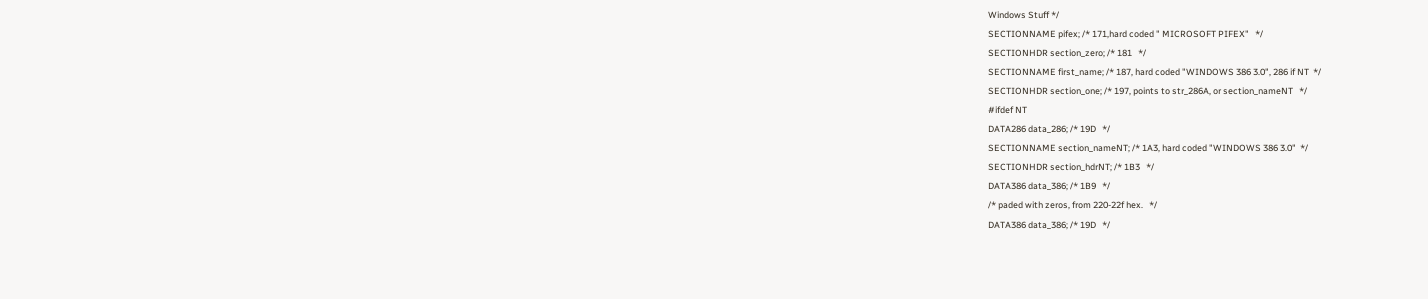Windows Stuff */
SECTIONNAME pifex; /* 171,hard coded " MICROSOFT PIFEX"   */
SECTIONHDR section_zero; /* 181   */
SECTIONNAME first_name; /* 187, hard coded "WINDOWS 386 3.0", 286 if NT  */
SECTIONHDR section_one; /* 197, points to str_286A, or section_nameNT   */
#ifdef NT
DATA286 data_286; /* 19D   */
SECTIONNAME section_nameNT; /* 1A3, hard coded "WINDOWS 386 3.0"  */
SECTIONHDR section_hdrNT; /* 1B3   */
DATA386 data_386; /* 1B9   */
/* paded with zeros, from 220-22f hex.   */
DATA386 data_386; /* 19D   */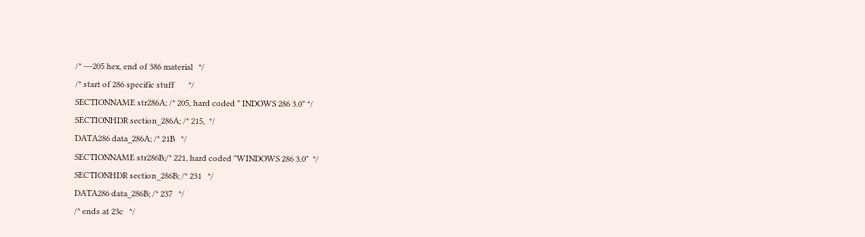/* ---205 hex, end of 386 material   */
/* start of 286 specific stuff       */
SECTIONNAME str286A; /* 205, hard coded " INDOWS 286 3.0" */
SECTIONHDR section_286A; /* 215,  */
DATA286 data_286A; /* 21B   */
SECTIONNAME str286B;/* 221, hard coded "WINDOWS 286 3.0"  */
SECTIONHDR section_286B; /* 231   */
DATA286 data_286B; /* 237   */
/* ends at 23c   */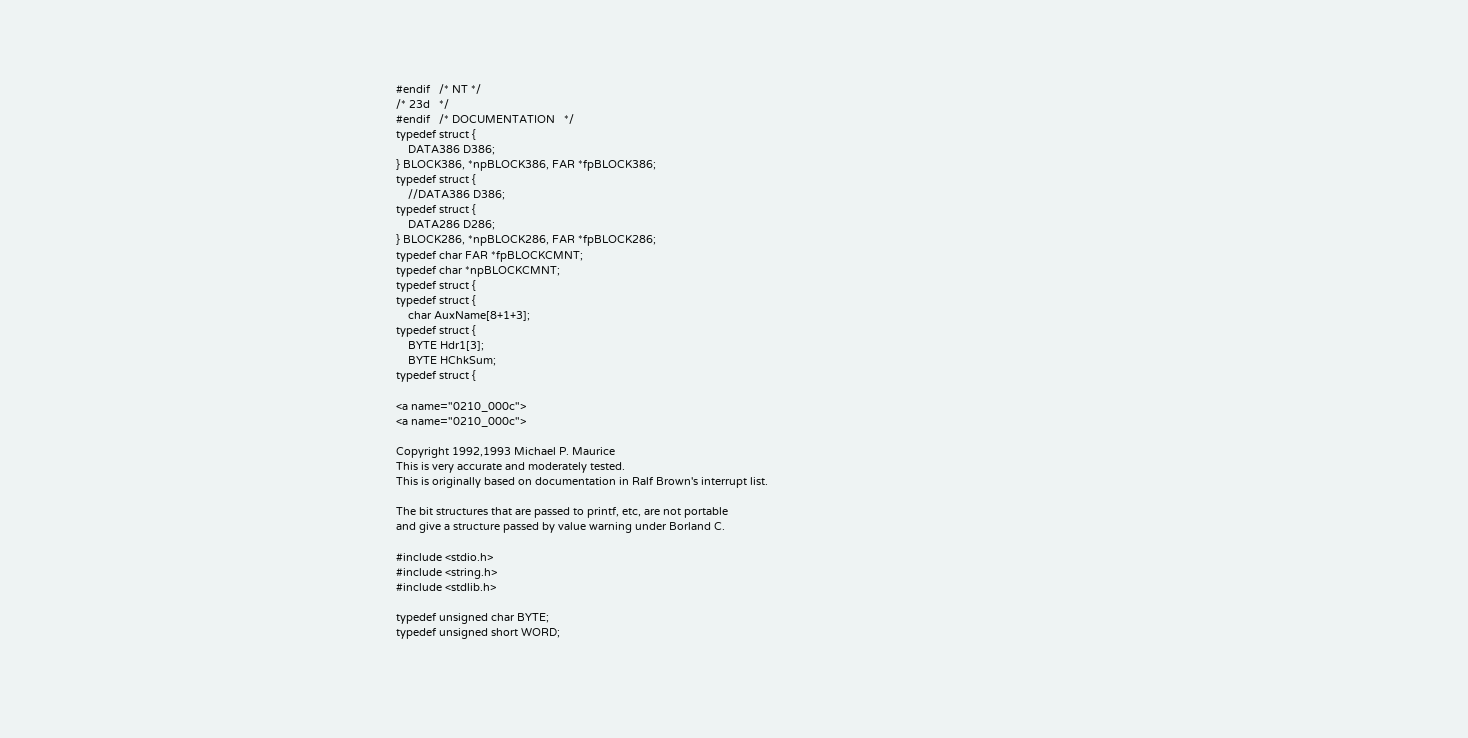#endif   /* NT */
/* 23d   */
#endif   /* DOCUMENTATION   */
typedef struct {
    DATA386 D386;
} BLOCK386, *npBLOCK386, FAR *fpBLOCK386;
typedef struct {
    //DATA386 D386;
typedef struct {
    DATA286 D286;
} BLOCK286, *npBLOCK286, FAR *fpBLOCK286;
typedef char FAR *fpBLOCKCMNT;
typedef char *npBLOCKCMNT;
typedef struct {
typedef struct {
    char AuxName[8+1+3];
typedef struct {
    BYTE Hdr1[3];
    BYTE HChkSum;
typedef struct {

<a name="0210_000c">
<a name="0210_000c">

Copyright 1992,1993 Michael P. Maurice
This is very accurate and moderately tested.
This is originally based on documentation in Ralf Brown's interrupt list.

The bit structures that are passed to printf, etc, are not portable
and give a structure passed by value warning under Borland C.

#include <stdio.h>
#include <string.h>
#include <stdlib.h>

typedef unsigned char BYTE;
typedef unsigned short WORD;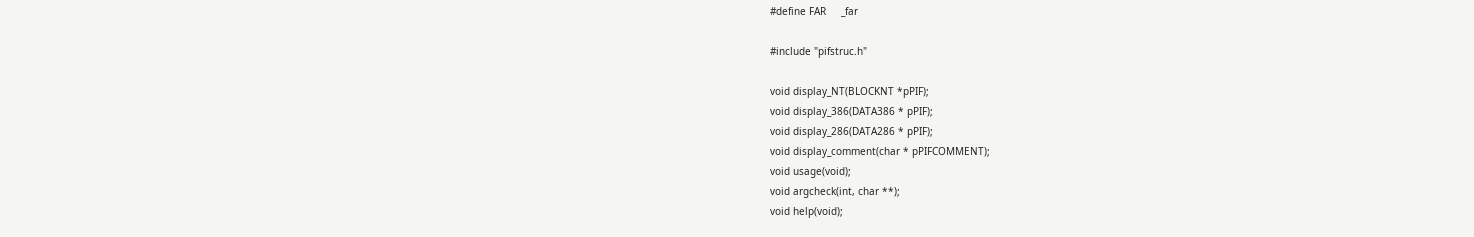#define FAR     _far

#include "pifstruc.h"

void display_NT(BLOCKNT *pPIF);
void display_386(DATA386 * pPIF);
void display_286(DATA286 * pPIF);
void display_comment(char * pPIFCOMMENT);
void usage(void);
void argcheck(int, char **);
void help(void);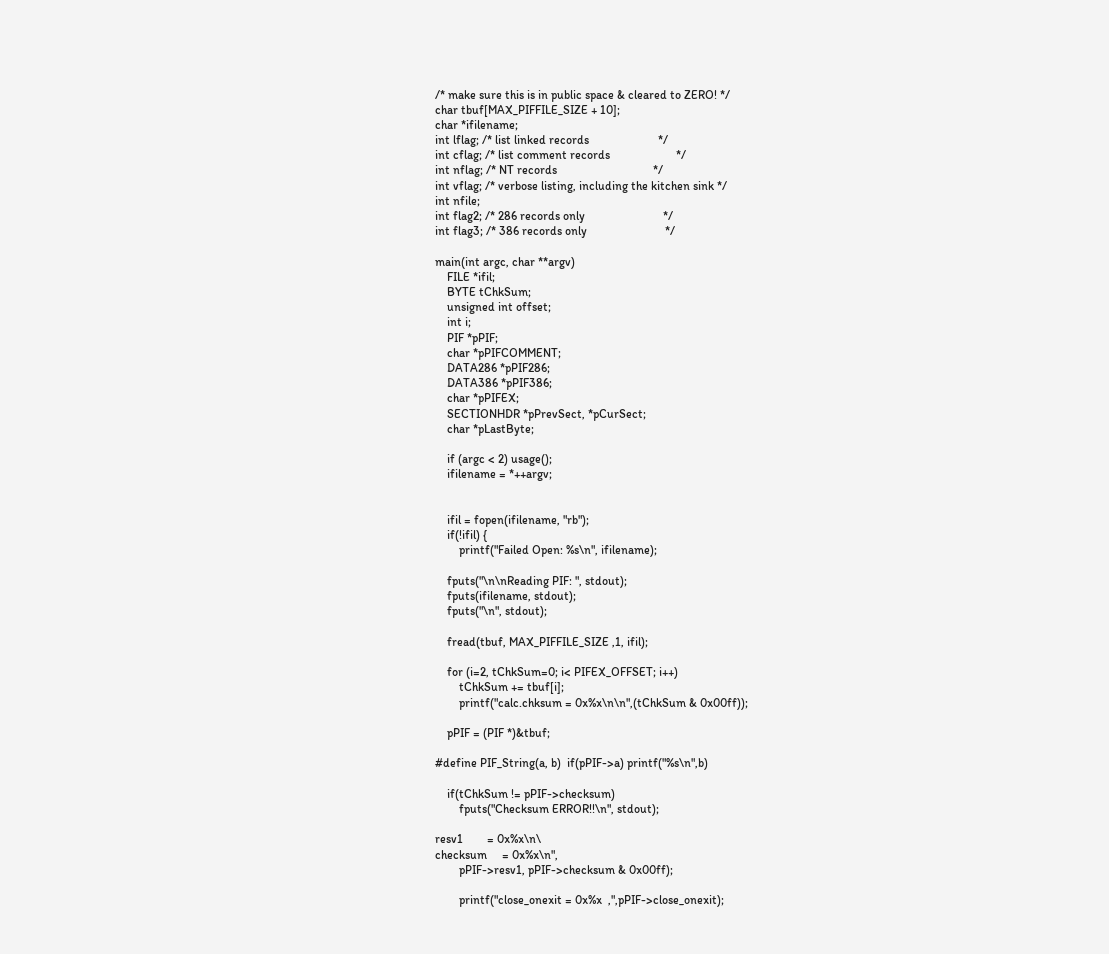/* make sure this is in public space & cleared to ZERO! */
char tbuf[MAX_PIFFILE_SIZE + 10];
char *ifilename;
int lflag; /* list linked records                       */
int cflag; /* list comment records                      */
int nflag; /* NT records                                */
int vflag; /* verbose listing, including the kitchen sink */
int nfile;
int flag2; /* 286 records only                          */
int flag3; /* 386 records only                          */

main(int argc, char **argv)
    FILE *ifil;
    BYTE tChkSum;
    unsigned int offset;
    int i;
    PIF *pPIF;
    char *pPIFCOMMENT;
    DATA286 *pPIF286;
    DATA386 *pPIF386;
    char *pPIFEX;
    SECTIONHDR *pPrevSect, *pCurSect;
    char *pLastByte;

    if (argc < 2) usage();
    ifilename = *++argv;


    ifil = fopen(ifilename, "rb");
    if(!ifil) {
        printf("Failed Open: %s\n", ifilename);

    fputs("\n\nReading PIF: ", stdout);
    fputs(ifilename, stdout);
    fputs("\n", stdout);

    fread(tbuf, MAX_PIFFILE_SIZE ,1, ifil);

    for (i=2, tChkSum=0; i< PIFEX_OFFSET; i++)
        tChkSum += tbuf[i];
        printf("calc.chksum = 0x%x\n\n",(tChkSum & 0x00ff));

    pPIF = (PIF *)&tbuf;

#define PIF_String(a, b)  if(pPIF->a) printf("%s\n",b)

    if(tChkSum != pPIF->checksum)
        fputs("Checksum ERROR!!\n", stdout);

resv1        = 0x%x\n\
checksum     = 0x%x\n",
        pPIF->resv1, pPIF->checksum & 0x00ff);

        printf("close_onexit = 0x%x  ,",pPIF->close_onexit);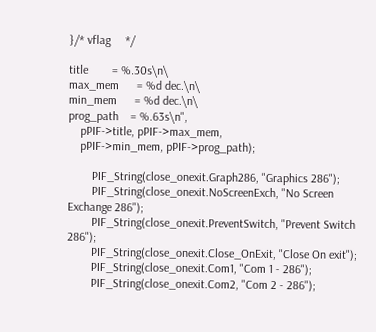}/* vflag     */

title        = %.30s\n\
max_mem      = %d dec.\n\
min_mem      = %d dec.\n\
prog_path    = %.63s\n",
    pPIF->title, pPIF->max_mem,
    pPIF->min_mem, pPIF->prog_path);

        PIF_String(close_onexit.Graph286, "Graphics 286");
        PIF_String(close_onexit.NoScreenExch, "No Screen Exchange 286");
        PIF_String(close_onexit.PreventSwitch, "Prevent Switch 286");
        PIF_String(close_onexit.Close_OnExit, "Close On exit");
        PIF_String(close_onexit.Com1, "Com 1 - 286");
        PIF_String(close_onexit.Com2, "Com 2 - 286");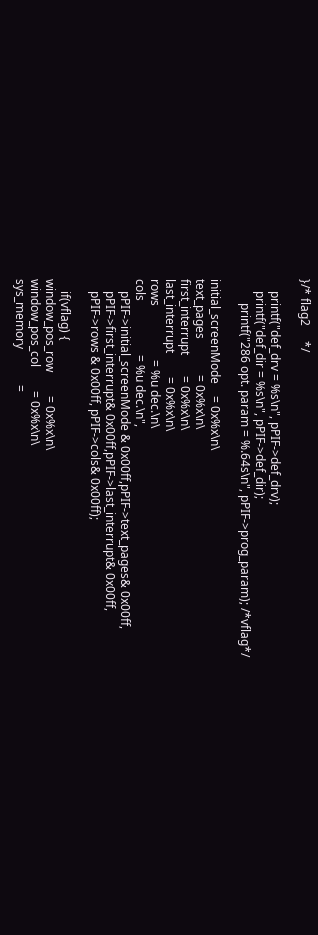}/* flag2     */

    printf("def_drv = %s\n", pPIF->def_drv);
    printf("def_dir = %s\n", pPIF->def_dir);
        printf("286 opt. param = %.64s\n", pPIF->prog_param); /*vflag*/

initial_screenMode    = 0x%x\n\
text_pages            = 0x%x\n\
first_interrupt       = 0x%x\n\
last_interrupt        = 0x%x\n\
rows                  = %u dec.\n\
cols                  = %u dec.\n",
    pPIF->initial_screenMode & 0x00ff,pPIF->text_pages& 0x00ff,
    pPIF->first_interrupt& 0x00ff,pPIF->last_interrupt& 0x00ff,
    pPIF->rows & 0x00ff, pPIF->cols& 0x00ff);

    if(vflag) {
window_pos_row        = 0x%x\n\
window_pos_col        = 0x%x\n\
sys_memory            =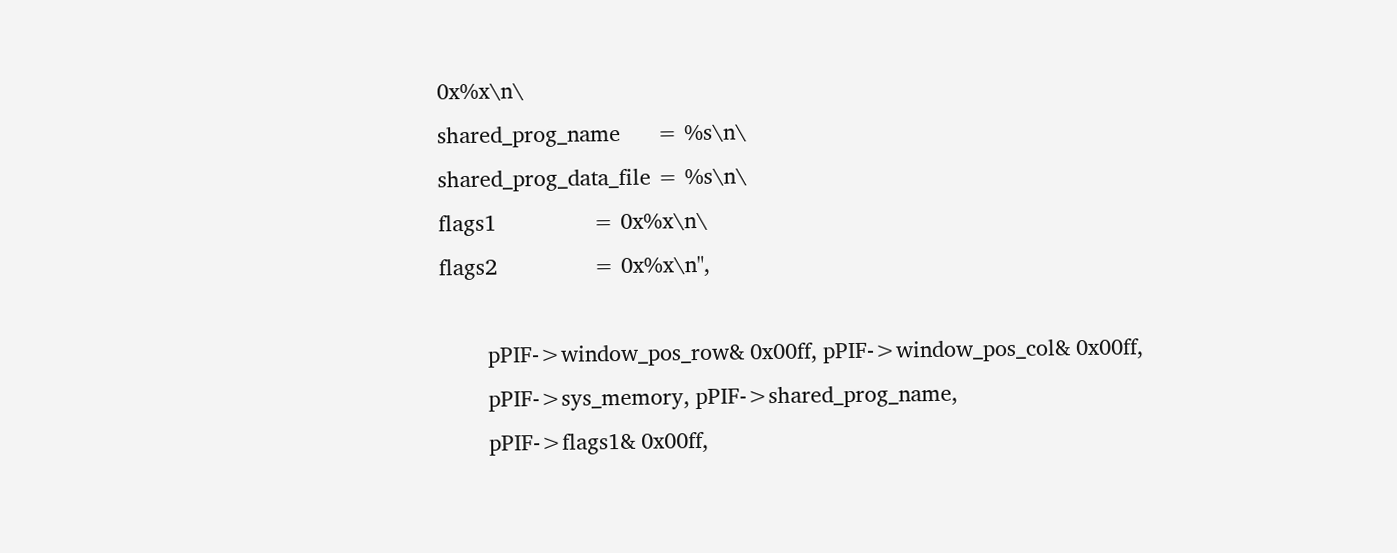0x%x\n\
shared_prog_name      = %s\n\
shared_prog_data_file = %s\n\
flags1                = 0x%x\n\
flags2                = 0x%x\n",

        pPIF->window_pos_row& 0x00ff, pPIF->window_pos_col& 0x00ff,
        pPIF->sys_memory, pPIF->shared_prog_name,
        pPIF->flags1& 0x00ff,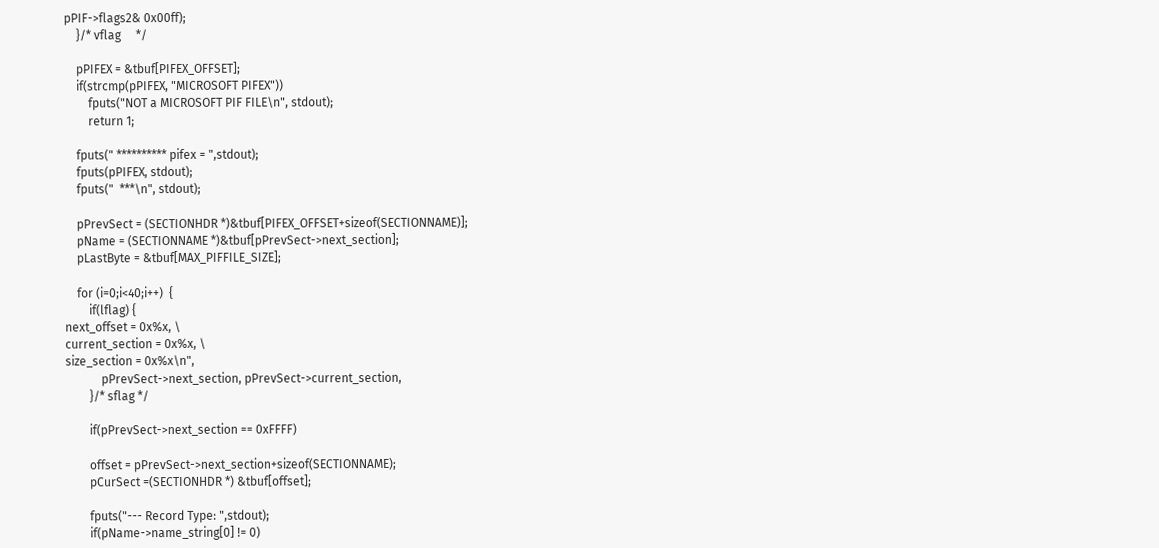pPIF->flags2& 0x00ff);
    }/* vflag     */

    pPIFEX = &tbuf[PIFEX_OFFSET];
    if(strcmp(pPIFEX, "MICROSOFT PIFEX"))
        fputs("NOT a MICROSOFT PIF FILE\n", stdout);
        return 1;

    fputs(" ********** pifex = ",stdout);
    fputs(pPIFEX, stdout);
    fputs("  ***\n", stdout);

    pPrevSect = (SECTIONHDR *)&tbuf[PIFEX_OFFSET+sizeof(SECTIONNAME)];
    pName = (SECTIONNAME *)&tbuf[pPrevSect->next_section];
    pLastByte = &tbuf[MAX_PIFFILE_SIZE];

    for (i=0;i<40;i++)  {
        if(lflag) {
next_offset = 0x%x, \
current_section = 0x%x, \
size_section = 0x%x\n",
            pPrevSect->next_section, pPrevSect->current_section,
        }/* sflag */

        if(pPrevSect->next_section == 0xFFFF)

        offset = pPrevSect->next_section+sizeof(SECTIONNAME);
        pCurSect =(SECTIONHDR *) &tbuf[offset];

        fputs("--- Record Type: ",stdout);
        if(pName->name_string[0] != 0)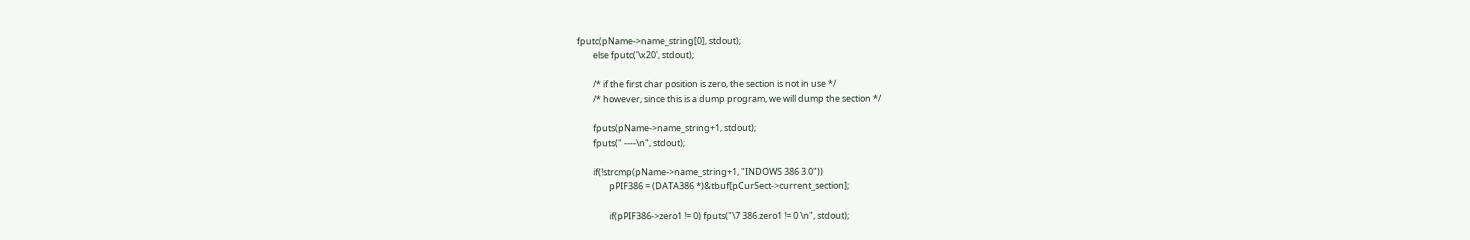fputc(pName->name_string[0], stdout);
        else fputc('\x20', stdout);

        /* if the first char position is zero, the section is not in use */
        /* however, since this is a dump program, we will dump the section */

        fputs(pName->name_string+1, stdout);
        fputs(" ----\n", stdout);

        if(!strcmp(pName->name_string+1, "INDOWS 386 3.0"))
                pPIF386 = (DATA386 *)&tbuf[pCurSect->current_section];

                if(pPIF386->zero1 != 0) fputs("\7 386.zero1 != 0 \n", stdout);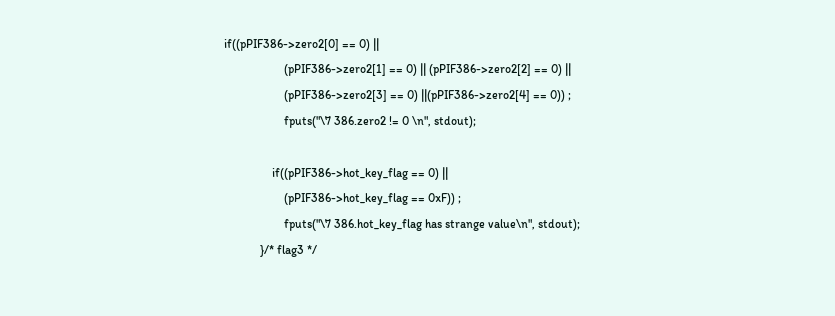if((pPIF386->zero2[0] == 0) ||
                    (pPIF386->zero2[1] == 0) || (pPIF386->zero2[2] == 0) ||
                    (pPIF386->zero2[3] == 0) ||(pPIF386->zero2[4] == 0)) ;
                    fputs("\7 386.zero2 != 0 \n", stdout);

                if((pPIF386->hot_key_flag == 0) ||
                    (pPIF386->hot_key_flag == 0xF)) ;
                    fputs("\7 386.hot_key_flag has strange value\n", stdout);
            }/* flag3 */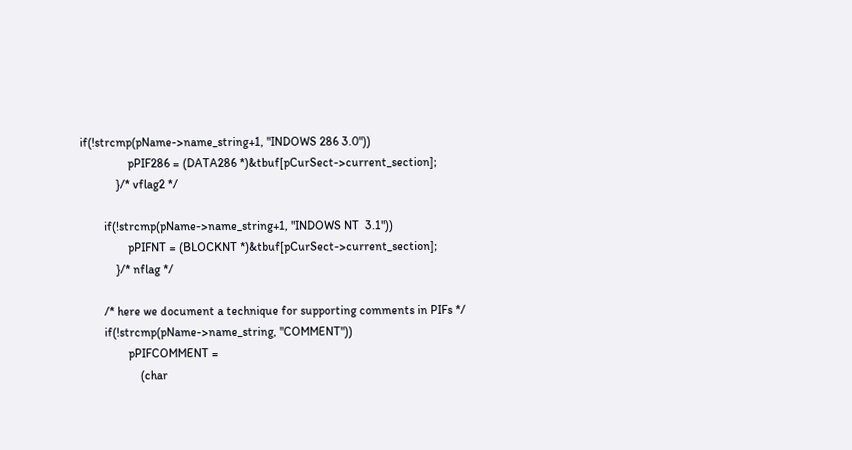if(!strcmp(pName->name_string+1, "INDOWS 286 3.0"))
                pPIF286 = (DATA286 *)&tbuf[pCurSect->current_section];
            }/* vflag2 */

        if(!strcmp(pName->name_string+1, "INDOWS NT  3.1"))
                pPIFNT = (BLOCKNT *)&tbuf[pCurSect->current_section];
            }/* nflag */

        /* here we document a technique for supporting comments in PIFs */
        if(!strcmp(pName->name_string, "COMMENT"))
                pPIFCOMMENT =
                    (char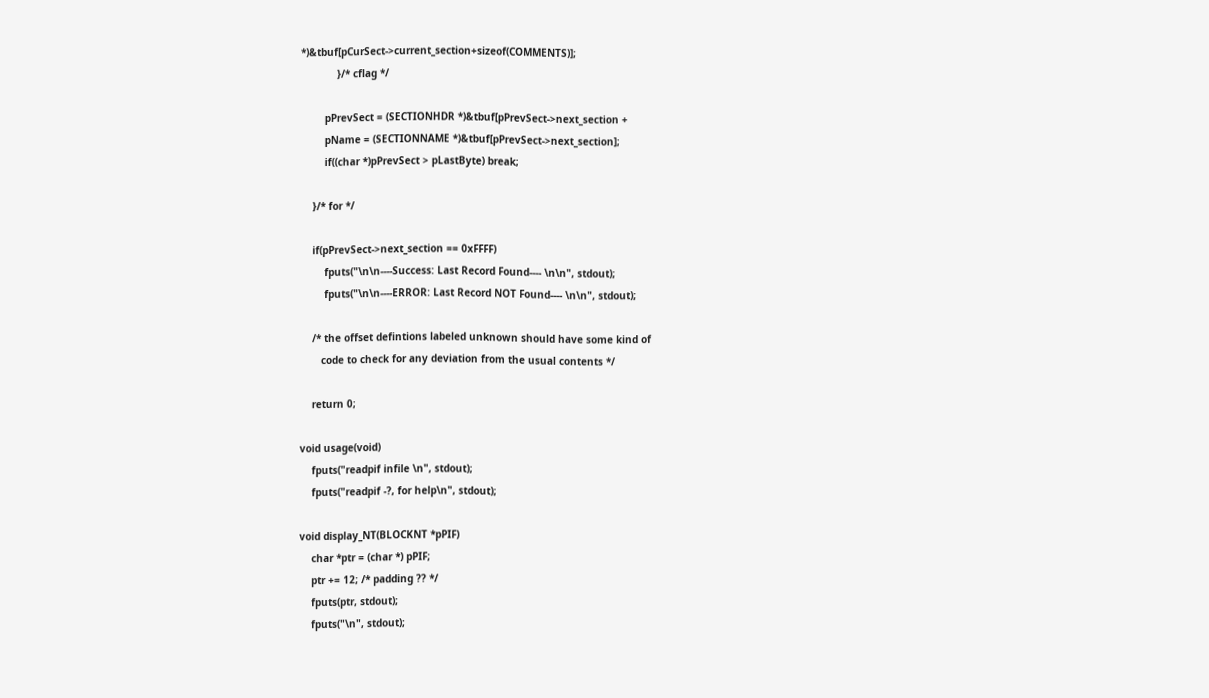*)&tbuf[pCurSect->current_section+sizeof(COMMENTS)];
            }/* cflag */

        pPrevSect = (SECTIONHDR *)&tbuf[pPrevSect->next_section +
        pName = (SECTIONNAME *)&tbuf[pPrevSect->next_section];
        if((char *)pPrevSect > pLastByte) break;

    }/* for */

    if(pPrevSect->next_section == 0xFFFF)
        fputs("\n\n----Success: Last Record Found---- \n\n", stdout);
        fputs("\n\n----ERROR: Last Record NOT Found---- \n\n", stdout);

    /* the offset defintions labeled unknown should have some kind of
       code to check for any deviation from the usual contents */

    return 0;

void usage(void)
    fputs("readpif infile \n", stdout);
    fputs("readpif -?, for help\n", stdout);

void display_NT(BLOCKNT *pPIF)
    char *ptr = (char *) pPIF;
    ptr += 12; /* padding ?? */
    fputs(ptr, stdout);
    fputs("\n", stdout);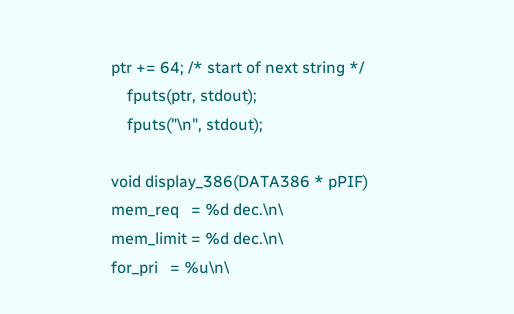ptr += 64; /* start of next string */
    fputs(ptr, stdout);
    fputs("\n", stdout);

void display_386(DATA386 * pPIF)
mem_req   = %d dec.\n\
mem_limit = %d dec.\n\
for_pri   = %u\n\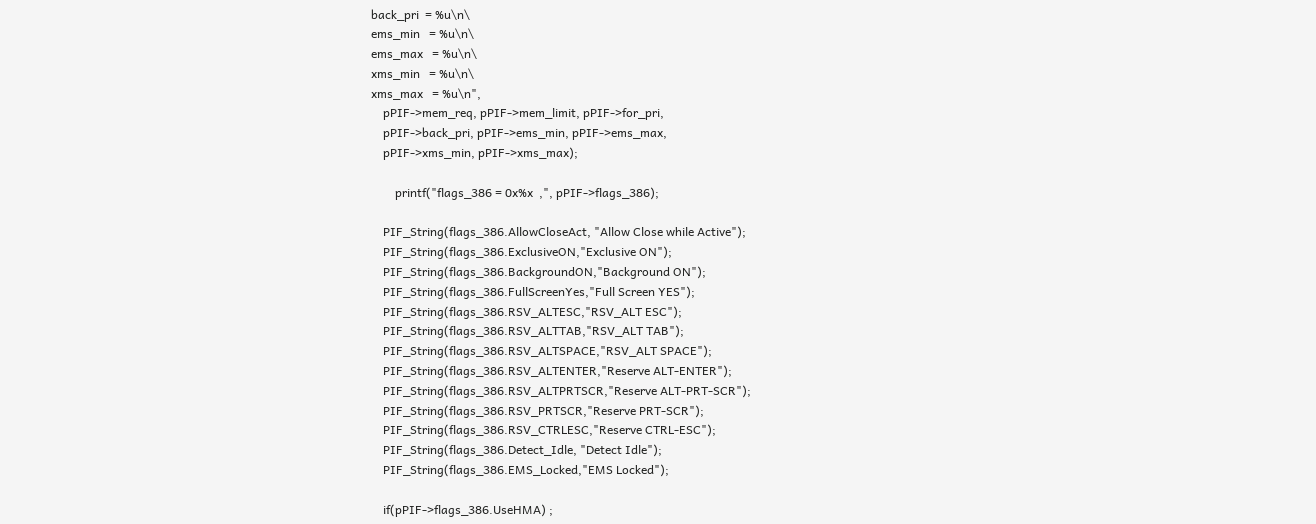back_pri  = %u\n\
ems_min   = %u\n\
ems_max   = %u\n\
xms_min   = %u\n\
xms_max   = %u\n",
    pPIF->mem_req, pPIF->mem_limit, pPIF->for_pri,
    pPIF->back_pri, pPIF->ems_min, pPIF->ems_max,
    pPIF->xms_min, pPIF->xms_max);

        printf("flags_386 = 0x%x  ,", pPIF->flags_386);

    PIF_String(flags_386.AllowCloseAct, "Allow Close while Active");
    PIF_String(flags_386.ExclusiveON,"Exclusive ON");
    PIF_String(flags_386.BackgroundON,"Background ON");
    PIF_String(flags_386.FullScreenYes,"Full Screen YES");
    PIF_String(flags_386.RSV_ALTESC,"RSV_ALT ESC");
    PIF_String(flags_386.RSV_ALTTAB,"RSV_ALT TAB");
    PIF_String(flags_386.RSV_ALTSPACE,"RSV_ALT SPACE");
    PIF_String(flags_386.RSV_ALTENTER,"Reserve ALT-ENTER");
    PIF_String(flags_386.RSV_ALTPRTSCR,"Reserve ALT-PRT-SCR");
    PIF_String(flags_386.RSV_PRTSCR,"Reserve PRT-SCR");
    PIF_String(flags_386.RSV_CTRLESC,"Reserve CTRL-ESC");
    PIF_String(flags_386.Detect_Idle, "Detect Idle");
    PIF_String(flags_386.EMS_Locked,"EMS Locked");

    if(pPIF->flags_386.UseHMA) ;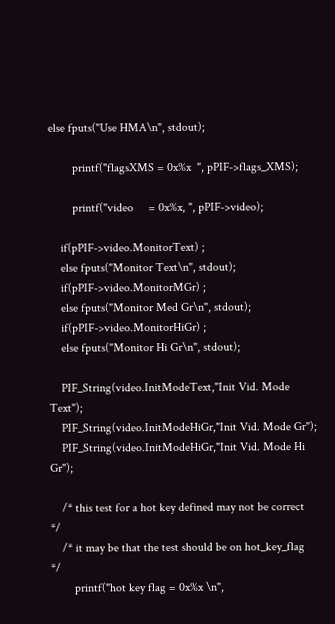else fputs("Use HMA\n", stdout);

        printf("flagsXMS = 0x%x  ", pPIF->flags_XMS);

        printf("video     = 0x%x, ", pPIF->video);

    if(pPIF->video.MonitorText) ;
    else fputs("Monitor Text\n", stdout);
    if(pPIF->video.MonitorMGr) ;
    else fputs("Monitor Med Gr\n", stdout);
    if(pPIF->video.MonitorHiGr) ;
    else fputs("Monitor Hi Gr\n", stdout);

    PIF_String(video.InitModeText,"Init Vid. Mode Text");
    PIF_String(video.InitModeHiGr,"Init Vid. Mode Gr");
    PIF_String(video.InitModeHiGr,"Init Vid. Mode Hi Gr");

    /* this test for a hot key defined may not be correct     */
    /* it may be that the test should be on hot_key_flag     */
        printf("hot key flag = 0x%x \n",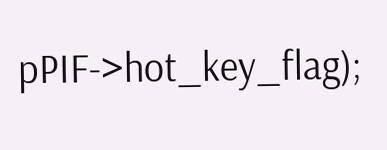pPIF->hot_key_flag);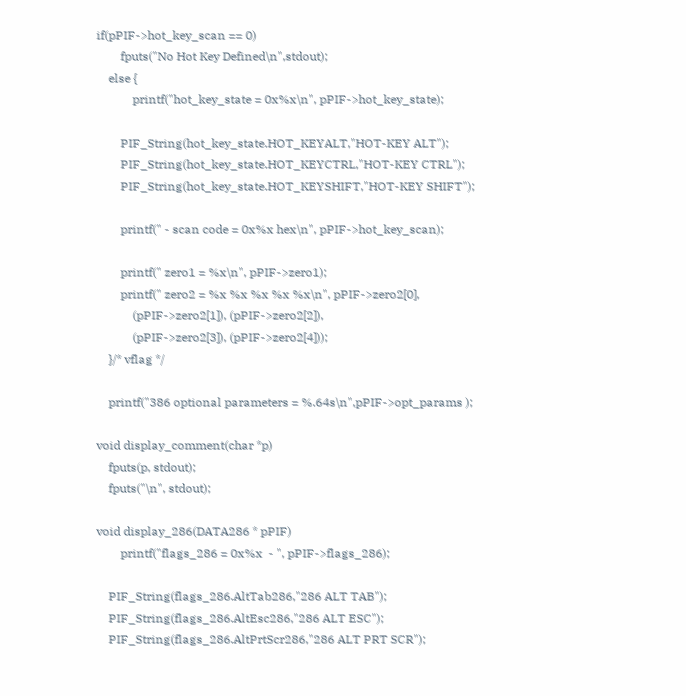if(pPIF->hot_key_scan == 0)
        fputs("No Hot Key Defined\n",stdout);
    else {
            printf("hot_key_state = 0x%x\n", pPIF->hot_key_state);

        PIF_String(hot_key_state.HOT_KEYALT,"HOT-KEY ALT");
        PIF_String(hot_key_state.HOT_KEYCTRL,"HOT-KEY CTRL");
        PIF_String(hot_key_state.HOT_KEYSHIFT,"HOT-KEY SHIFT");

        printf(" - scan code = 0x%x hex\n", pPIF->hot_key_scan);

        printf(" zero1 = %x\n", pPIF->zero1);
        printf(" zero2 = %x %x %x %x %x\n", pPIF->zero2[0],
            (pPIF->zero2[1]), (pPIF->zero2[2]),
            (pPIF->zero2[3]), (pPIF->zero2[4]));
    }/* vflag */

    printf("386 optional parameters = %.64s\n",pPIF->opt_params );

void display_comment(char *p)
    fputs(p, stdout);
    fputs("\n", stdout);

void display_286(DATA286 * pPIF)
        printf("flags_286 = 0x%x  - ", pPIF->flags_286);

    PIF_String(flags_286.AltTab286,"286 ALT TAB");
    PIF_String(flags_286.AltEsc286,"286 ALT ESC");
    PIF_String(flags_286.AltPrtScr286,"286 ALT PRT SCR");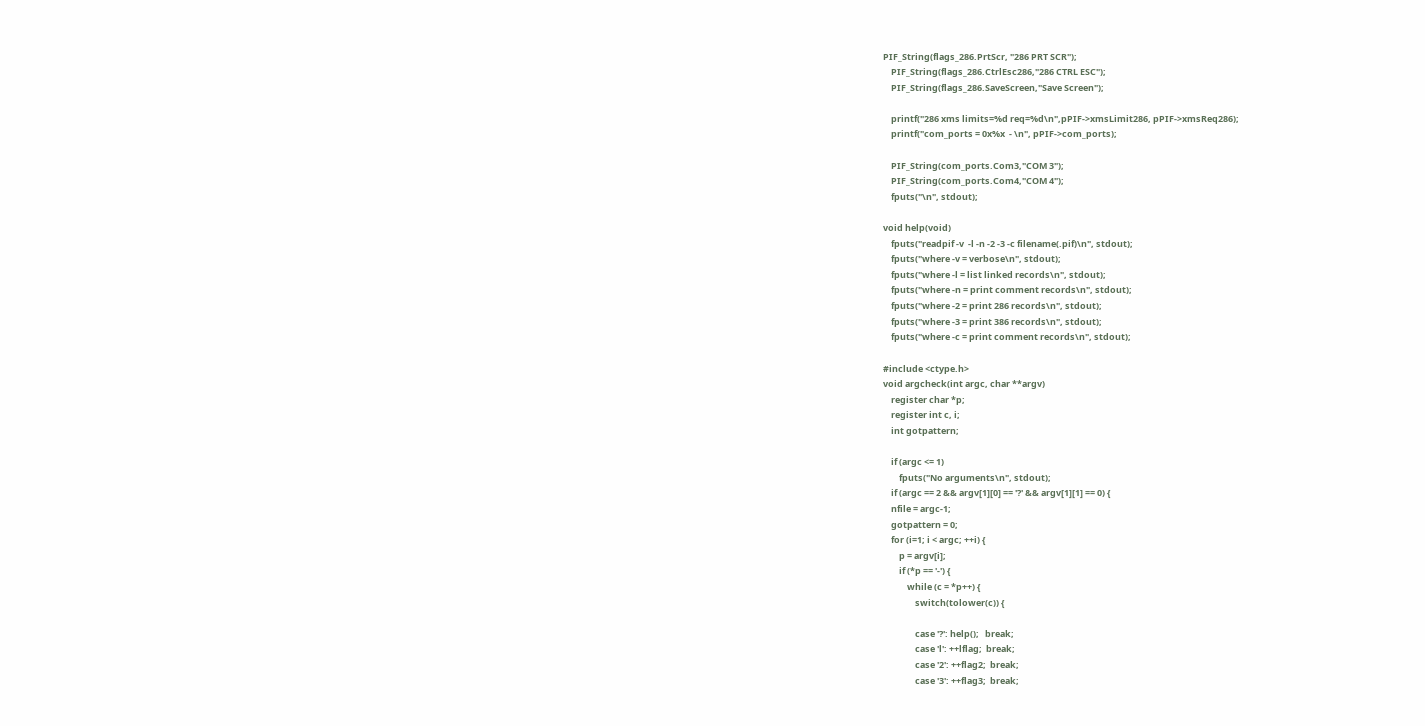PIF_String(flags_286.PrtScr, "286 PRT SCR");
    PIF_String(flags_286.CtrlEsc286,"286 CTRL ESC");
    PIF_String(flags_286.SaveScreen,"Save Screen");

    printf("286 xms limits=%d req=%d\n",pPIF->xmsLimit286, pPIF->xmsReq286);
    printf("com_ports = 0x%x  - \n", pPIF->com_ports);

    PIF_String(com_ports.Com3,"COM 3");
    PIF_String(com_ports.Com4,"COM 4");
    fputs("\n", stdout);

void help(void)
    fputs("readpif -v  -l -n -2 -3 -c filename(.pif)\n", stdout);
    fputs("where -v = verbose\n", stdout);
    fputs("where -l = list linked records\n", stdout);
    fputs("where -n = print comment records\n", stdout);
    fputs("where -2 = print 286 records\n", stdout);
    fputs("where -3 = print 386 records\n", stdout);
    fputs("where -c = print comment records\n", stdout);

#include <ctype.h>
void argcheck(int argc, char **argv)
    register char *p;
    register int c, i;
    int gotpattern;

    if (argc <= 1)
        fputs("No arguments\n", stdout);
    if (argc == 2 && argv[1][0] == '?' && argv[1][1] == 0) {
    nfile = argc-1;
    gotpattern = 0;
    for (i=1; i < argc; ++i) {
        p = argv[i];
        if (*p == '-') {
            while (c = *p++) {
                switch(tolower(c)) {

                case '?': help();   break;
                case 'l': ++lflag;  break;
                case '2': ++flag2;  break;
                case '3': ++flag3;  break;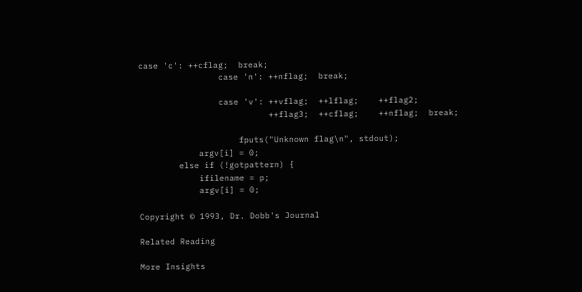case 'c': ++cflag;  break;
                case 'n': ++nflag;  break;

                case 'v': ++vflag;  ++lflag;    ++flag2;
                          ++flag3;  ++cflag;    ++nflag;  break;

                    fputs("Unknown flag\n", stdout);
            argv[i] = 0;
        else if (!gotpattern) {
            ifilename = p;
            argv[i] = 0;

Copyright © 1993, Dr. Dobb's Journal

Related Reading

More Insights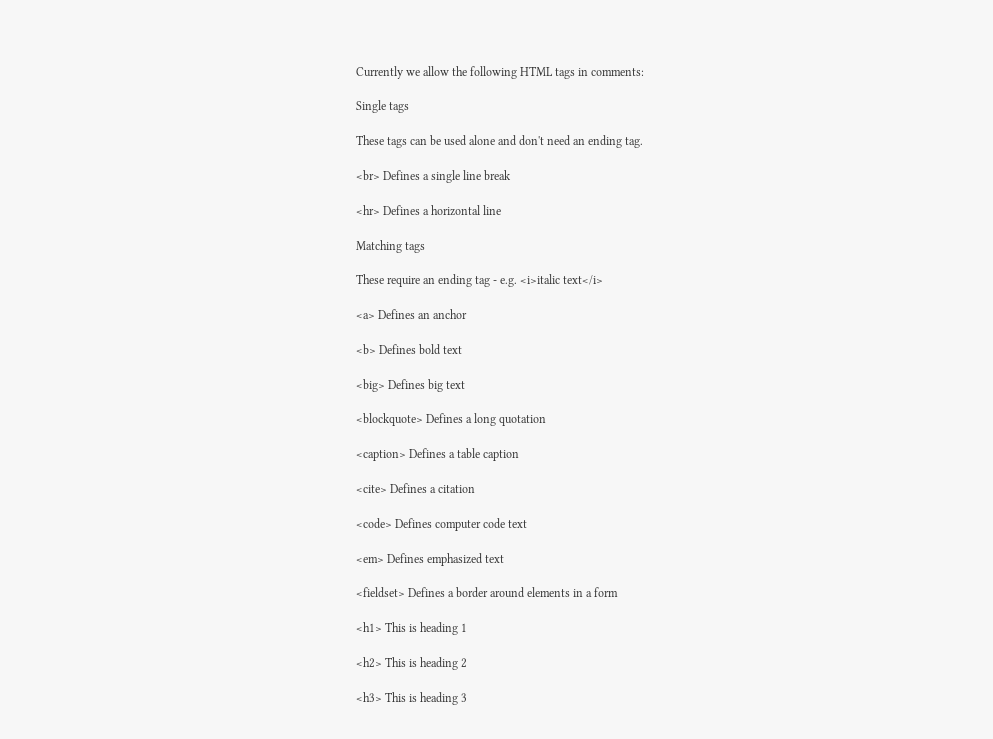Currently we allow the following HTML tags in comments:

Single tags

These tags can be used alone and don't need an ending tag.

<br> Defines a single line break

<hr> Defines a horizontal line

Matching tags

These require an ending tag - e.g. <i>italic text</i>

<a> Defines an anchor

<b> Defines bold text

<big> Defines big text

<blockquote> Defines a long quotation

<caption> Defines a table caption

<cite> Defines a citation

<code> Defines computer code text

<em> Defines emphasized text

<fieldset> Defines a border around elements in a form

<h1> This is heading 1

<h2> This is heading 2

<h3> This is heading 3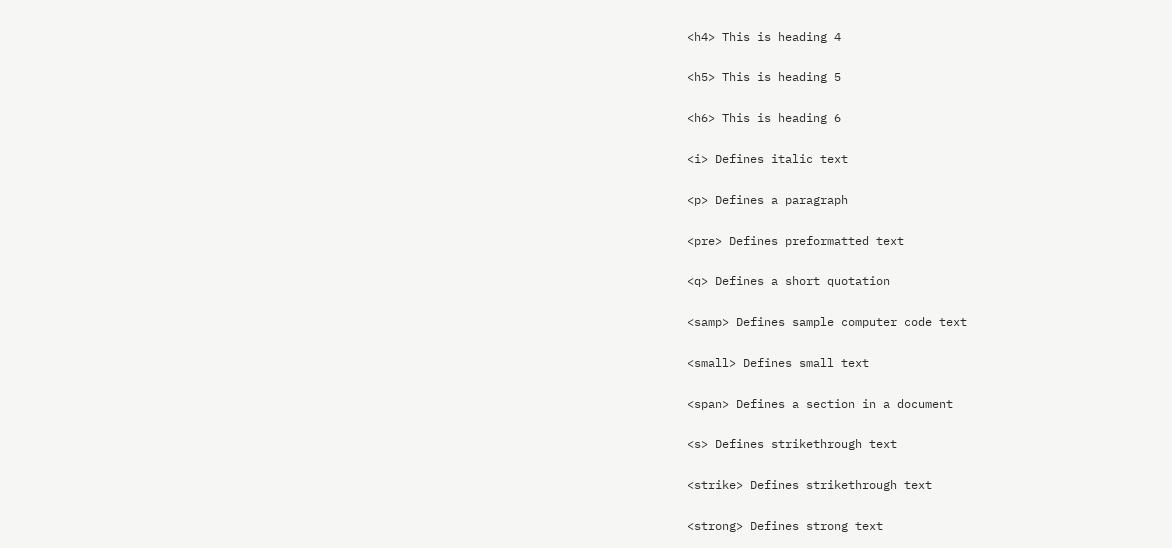<h4> This is heading 4

<h5> This is heading 5

<h6> This is heading 6

<i> Defines italic text

<p> Defines a paragraph

<pre> Defines preformatted text

<q> Defines a short quotation

<samp> Defines sample computer code text

<small> Defines small text

<span> Defines a section in a document

<s> Defines strikethrough text

<strike> Defines strikethrough text

<strong> Defines strong text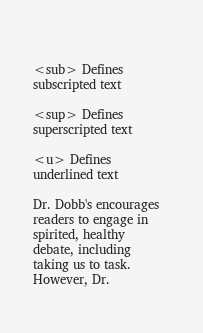<sub> Defines subscripted text

<sup> Defines superscripted text

<u> Defines underlined text

Dr. Dobb's encourages readers to engage in spirited, healthy debate, including taking us to task. However, Dr.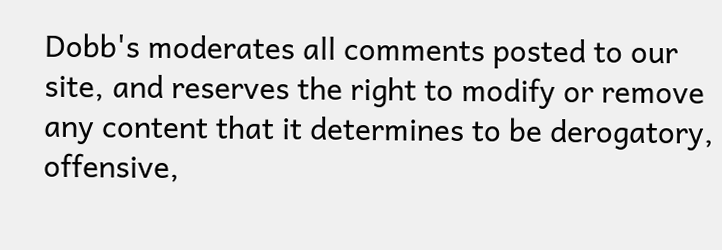Dobb's moderates all comments posted to our site, and reserves the right to modify or remove any content that it determines to be derogatory, offensive,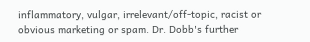inflammatory, vulgar, irrelevant/off-topic, racist or obvious marketing or spam. Dr. Dobb's further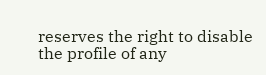reserves the right to disable the profile of any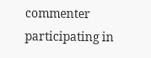commenter participating in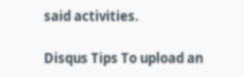said activities.

Disqus Tips To upload an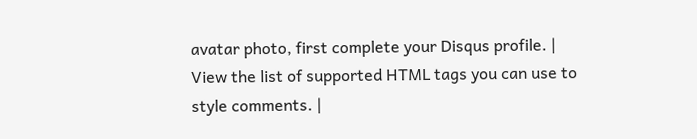avatar photo, first complete your Disqus profile. | View the list of supported HTML tags you can use to style comments. |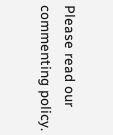Please read our commenting policy.